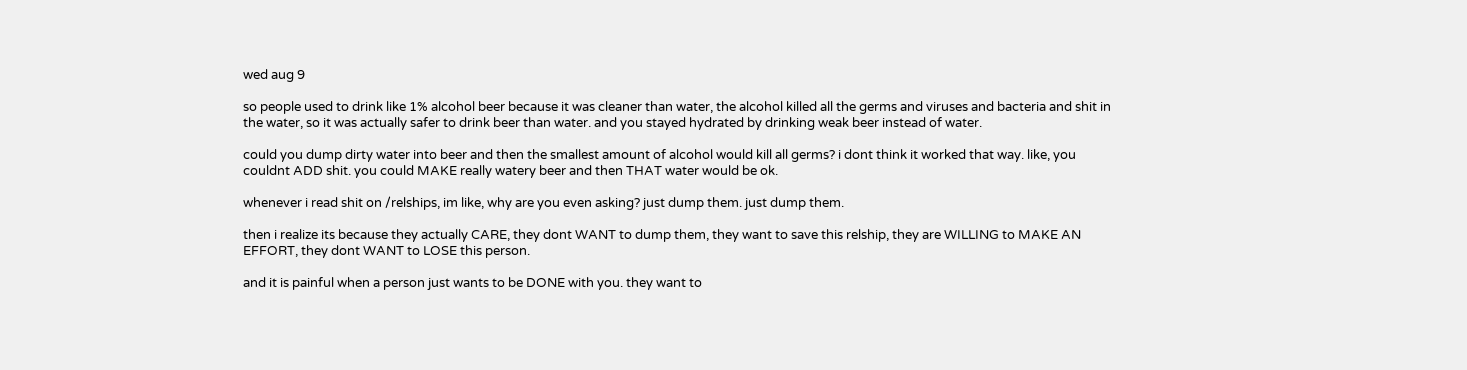wed aug 9

so people used to drink like 1% alcohol beer because it was cleaner than water, the alcohol killed all the germs and viruses and bacteria and shit in the water, so it was actually safer to drink beer than water. and you stayed hydrated by drinking weak beer instead of water.

could you dump dirty water into beer and then the smallest amount of alcohol would kill all germs? i dont think it worked that way. like, you couldnt ADD shit. you could MAKE really watery beer and then THAT water would be ok.

whenever i read shit on /relships, im like, why are you even asking? just dump them. just dump them.

then i realize its because they actually CARE, they dont WANT to dump them, they want to save this relship, they are WILLING to MAKE AN EFFORT, they dont WANT to LOSE this person.

and it is painful when a person just wants to be DONE with you. they want to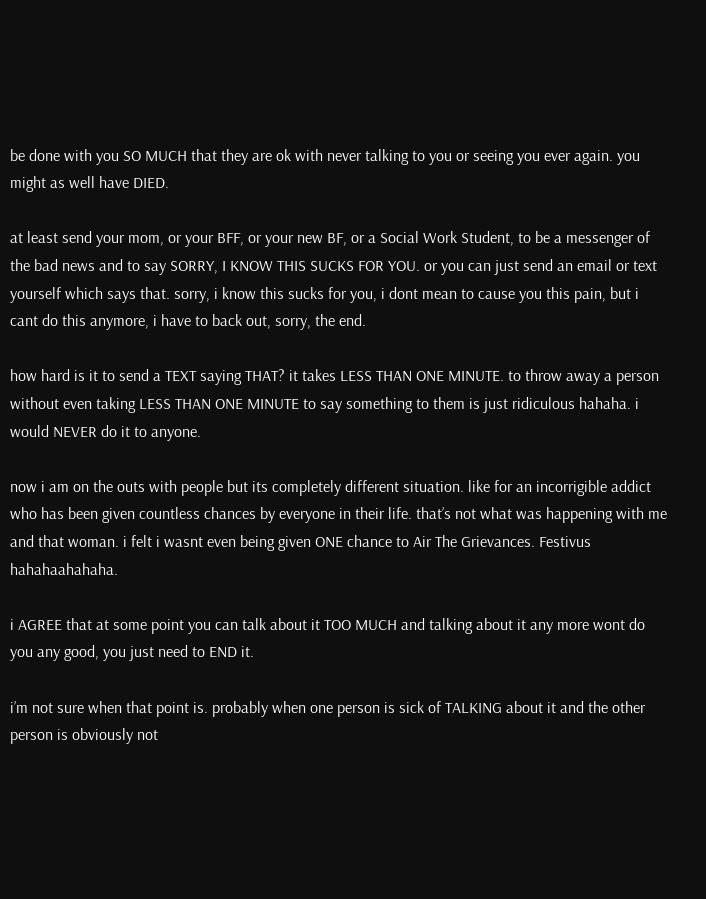be done with you SO MUCH that they are ok with never talking to you or seeing you ever again. you might as well have DIED.

at least send your mom, or your BFF, or your new BF, or a Social Work Student, to be a messenger of the bad news and to say SORRY, I KNOW THIS SUCKS FOR YOU. or you can just send an email or text yourself which says that. sorry, i know this sucks for you, i dont mean to cause you this pain, but i cant do this anymore, i have to back out, sorry, the end.

how hard is it to send a TEXT saying THAT? it takes LESS THAN ONE MINUTE. to throw away a person without even taking LESS THAN ONE MINUTE to say something to them is just ridiculous hahaha. i would NEVER do it to anyone.

now i am on the outs with people but its completely different situation. like for an incorrigible addict who has been given countless chances by everyone in their life. that’s not what was happening with me and that woman. i felt i wasnt even being given ONE chance to Air The Grievances. Festivus hahahaahahaha.

i AGREE that at some point you can talk about it TOO MUCH and talking about it any more wont do you any good, you just need to END it.

i’m not sure when that point is. probably when one person is sick of TALKING about it and the other person is obviously not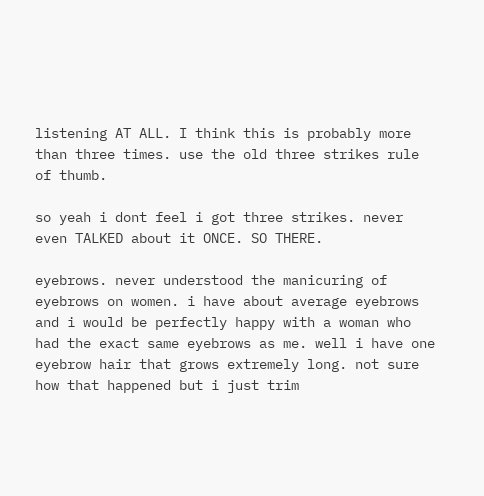listening AT ALL. I think this is probably more than three times. use the old three strikes rule of thumb.

so yeah i dont feel i got three strikes. never even TALKED about it ONCE. SO THERE.

eyebrows. never understood the manicuring of eyebrows on women. i have about average eyebrows and i would be perfectly happy with a woman who had the exact same eyebrows as me. well i have one eyebrow hair that grows extremely long. not sure how that happened but i just trim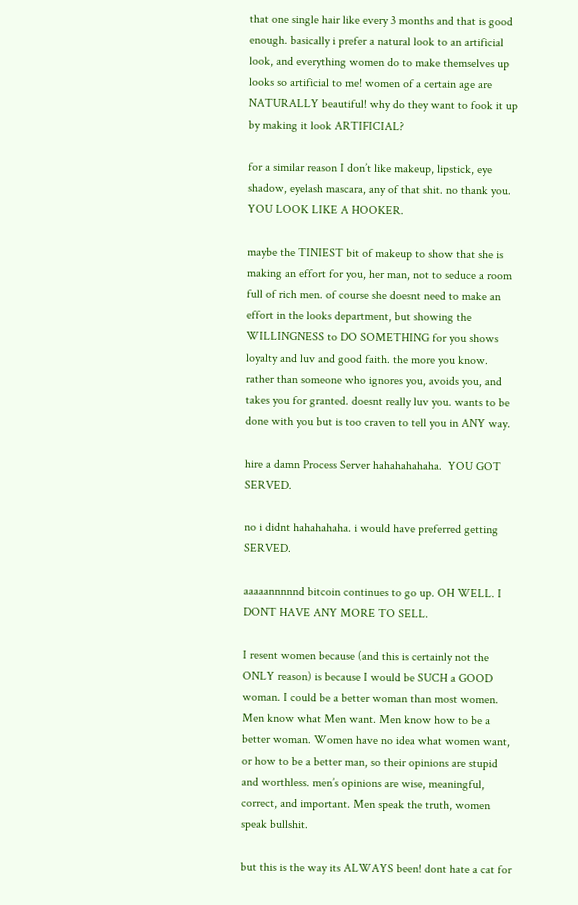that one single hair like every 3 months and that is good enough. basically i prefer a natural look to an artificial look, and everything women do to make themselves up looks so artificial to me! women of a certain age are NATURALLY beautiful! why do they want to fook it up by making it look ARTIFICIAL?

for a similar reason I don’t like makeup, lipstick, eye shadow, eyelash mascara, any of that shit. no thank you. YOU LOOK LIKE A HOOKER.

maybe the TINIEST bit of makeup to show that she is making an effort for you, her man, not to seduce a room full of rich men. of course she doesnt need to make an effort in the looks department, but showing the WILLINGNESS to DO SOMETHING for you shows loyalty and luv and good faith. the more you know. rather than someone who ignores you, avoids you, and takes you for granted. doesnt really luv you. wants to be done with you but is too craven to tell you in ANY way.

hire a damn Process Server hahahahahaha.  YOU GOT SERVED.

no i didnt hahahahaha. i would have preferred getting SERVED.

aaaaannnnnd bitcoin continues to go up. OH WELL. I DONT HAVE ANY MORE TO SELL.

I resent women because (and this is certainly not the ONLY reason) is because I would be SUCH a GOOD woman. I could be a better woman than most women. Men know what Men want. Men know how to be a better woman. Women have no idea what women want, or how to be a better man, so their opinions are stupid and worthless. men’s opinions are wise, meaningful, correct, and important. Men speak the truth, women speak bullshit.

but this is the way its ALWAYS been! dont hate a cat for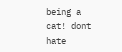being a cat! dont hate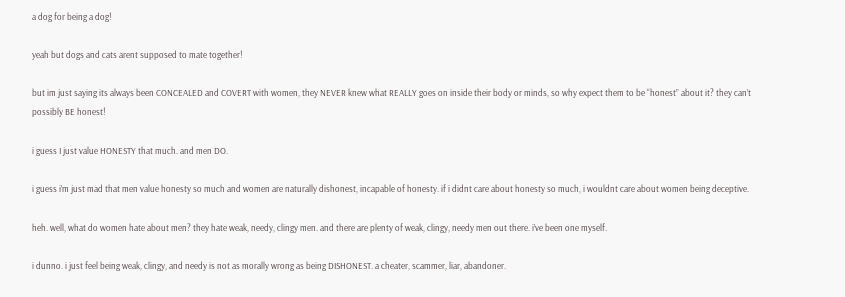a dog for being a dog!

yeah but dogs and cats arent supposed to mate together!

but im just saying its always been CONCEALED and COVERT with women, they NEVER knew what REALLY goes on inside their body or minds, so why expect them to be “honest” about it? they can’t possibly BE honest!

i guess I just value HONESTY that much. and men DO.

i guess i’m just mad that men value honesty so much and women are naturally dishonest, incapable of honesty. if i didnt care about honesty so much, i wouldnt care about women being deceptive.

heh. well, what do women hate about men? they hate weak, needy, clingy men. and there are plenty of weak, clingy, needy men out there. i’ve been one myself.

i dunno. i just feel being weak, clingy, and needy is not as morally wrong as being DISHONEST. a cheater, scammer, liar, abandoner.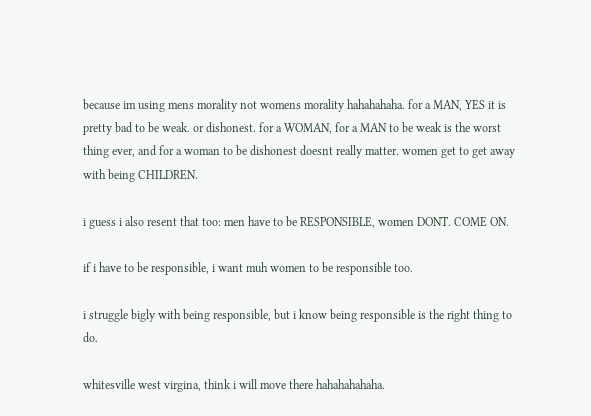because im using mens morality not womens morality hahahahaha. for a MAN, YES it is pretty bad to be weak. or dishonest. for a WOMAN, for a MAN to be weak is the worst thing ever, and for a woman to be dishonest doesnt really matter. women get to get away with being CHILDREN.

i guess i also resent that too: men have to be RESPONSIBLE, women DONT. COME ON.

if i have to be responsible, i want muh women to be responsible too.

i struggle bigly with being responsible, but i know being responsible is the right thing to do.

whitesville west virgina, think i will move there hahahahahaha.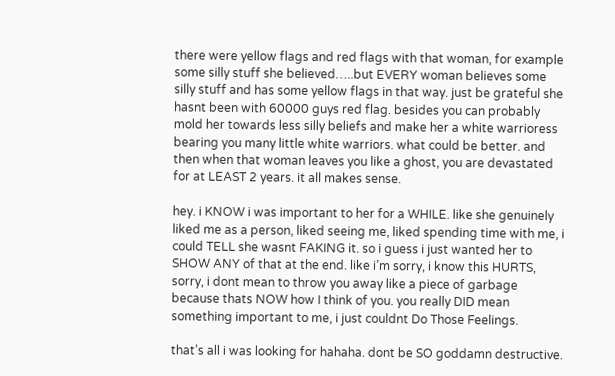there were yellow flags and red flags with that woman, for example some silly stuff she believed…..but EVERY woman believes some silly stuff and has some yellow flags in that way. just be grateful she hasnt been with 60000 guys red flag. besides you can probably mold her towards less silly beliefs and make her a white warrioress bearing you many little white warriors. what could be better. and then when that woman leaves you like a ghost, you are devastated for at LEAST 2 years. it all makes sense.

hey. i KNOW i was important to her for a WHILE. like she genuinely liked me as a person, liked seeing me, liked spending time with me, i could TELL she wasnt FAKING it. so i guess i just wanted her to SHOW ANY of that at the end. like i’m sorry, i know this HURTS, sorry, i dont mean to throw you away like a piece of garbage because thats NOW how I think of you. you really DID mean something important to me, i just couldnt Do Those Feelings.

that’s all i was looking for hahaha. dont be SO goddamn destructive.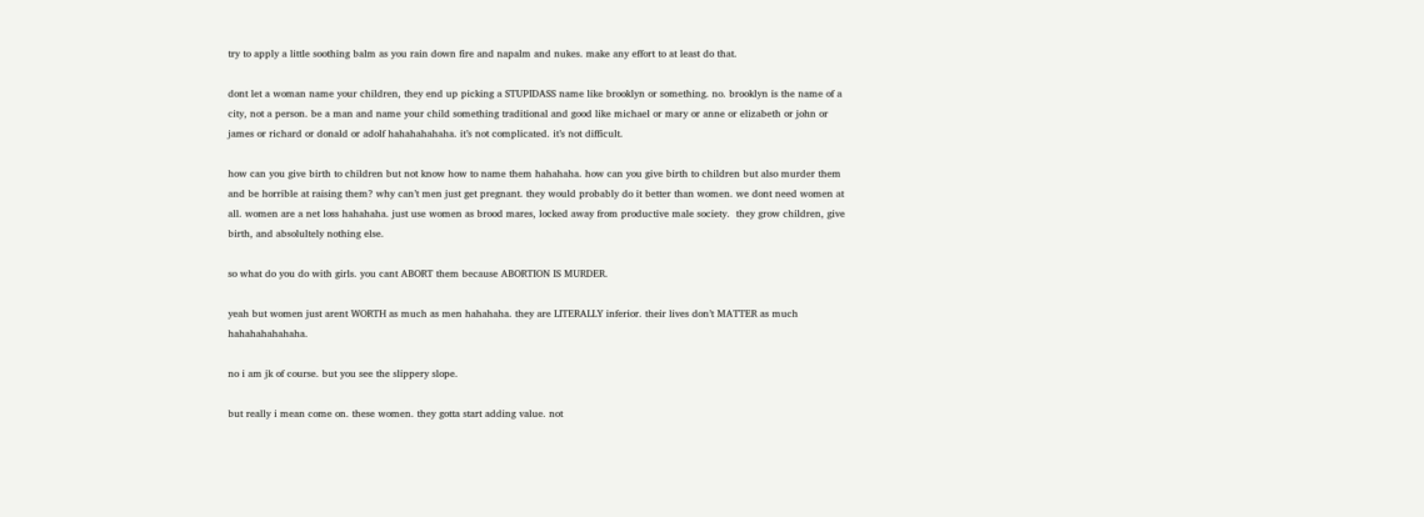try to apply a little soothing balm as you rain down fire and napalm and nukes. make any effort to at least do that.

dont let a woman name your children, they end up picking a STUPIDASS name like brooklyn or something. no. brooklyn is the name of a city, not a person. be a man and name your child something traditional and good like michael or mary or anne or elizabeth or john or james or richard or donald or adolf hahahahahaha. it’s not complicated. it’s not difficult.

how can you give birth to children but not know how to name them hahahaha. how can you give birth to children but also murder them and be horrible at raising them? why can’t men just get pregnant. they would probably do it better than women. we dont need women at all. women are a net loss hahahaha. just use women as brood mares, locked away from productive male society.  they grow children, give birth, and absolultely nothing else.

so what do you do with girls. you cant ABORT them because ABORTION IS MURDER.

yeah but women just arent WORTH as much as men hahahaha. they are LITERALLY inferior. their lives don’t MATTER as much hahahahahahaha.

no i am jk of course. but you see the slippery slope.

but really i mean come on. these women. they gotta start adding value. not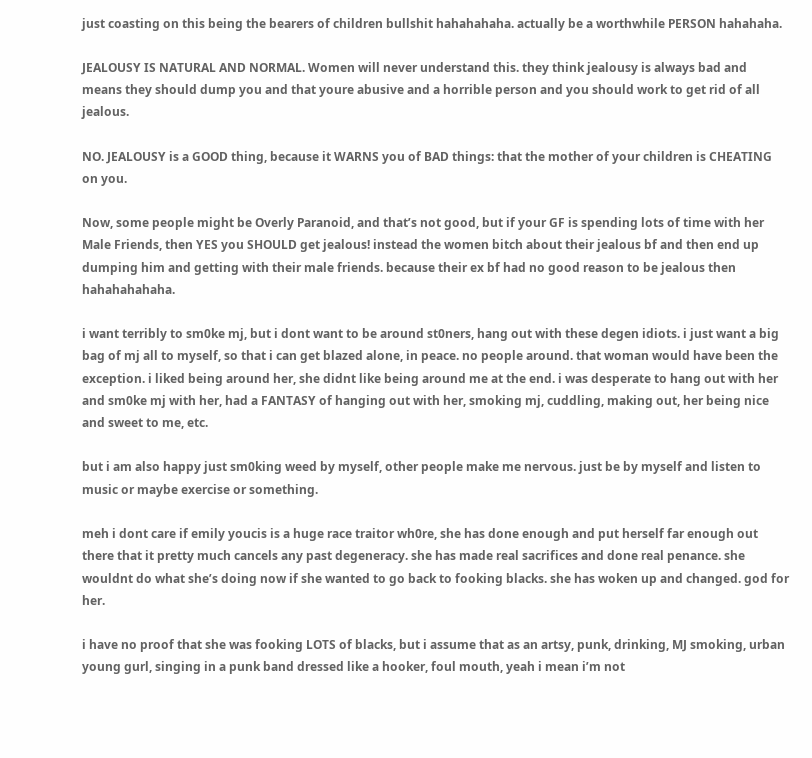just coasting on this being the bearers of children bullshit hahahahaha. actually be a worthwhile PERSON hahahaha.

JEALOUSY IS NATURAL AND NORMAL. Women will never understand this. they think jealousy is always bad and means they should dump you and that youre abusive and a horrible person and you should work to get rid of all jealous.

NO. JEALOUSY is a GOOD thing, because it WARNS you of BAD things: that the mother of your children is CHEATING on you.

Now, some people might be Overly Paranoid, and that’s not good, but if your GF is spending lots of time with her Male Friends, then YES you SHOULD get jealous! instead the women bitch about their jealous bf and then end up dumping him and getting with their male friends. because their ex bf had no good reason to be jealous then hahahahahaha.

i want terribly to sm0ke mj, but i dont want to be around st0ners, hang out with these degen idiots. i just want a big bag of mj all to myself, so that i can get blazed alone, in peace. no people around. that woman would have been the exception. i liked being around her, she didnt like being around me at the end. i was desperate to hang out with her and sm0ke mj with her, had a FANTASY of hanging out with her, smoking mj, cuddling, making out, her being nice and sweet to me, etc.

but i am also happy just sm0king weed by myself, other people make me nervous. just be by myself and listen to music or maybe exercise or something.

meh i dont care if emily youcis is a huge race traitor wh0re, she has done enough and put herself far enough out there that it pretty much cancels any past degeneracy. she has made real sacrifices and done real penance. she wouldnt do what she’s doing now if she wanted to go back to fooking blacks. she has woken up and changed. god for her.

i have no proof that she was fooking LOTS of blacks, but i assume that as an artsy, punk, drinking, MJ smoking, urban young gurl, singing in a punk band dressed like a hooker, foul mouth, yeah i mean i’m not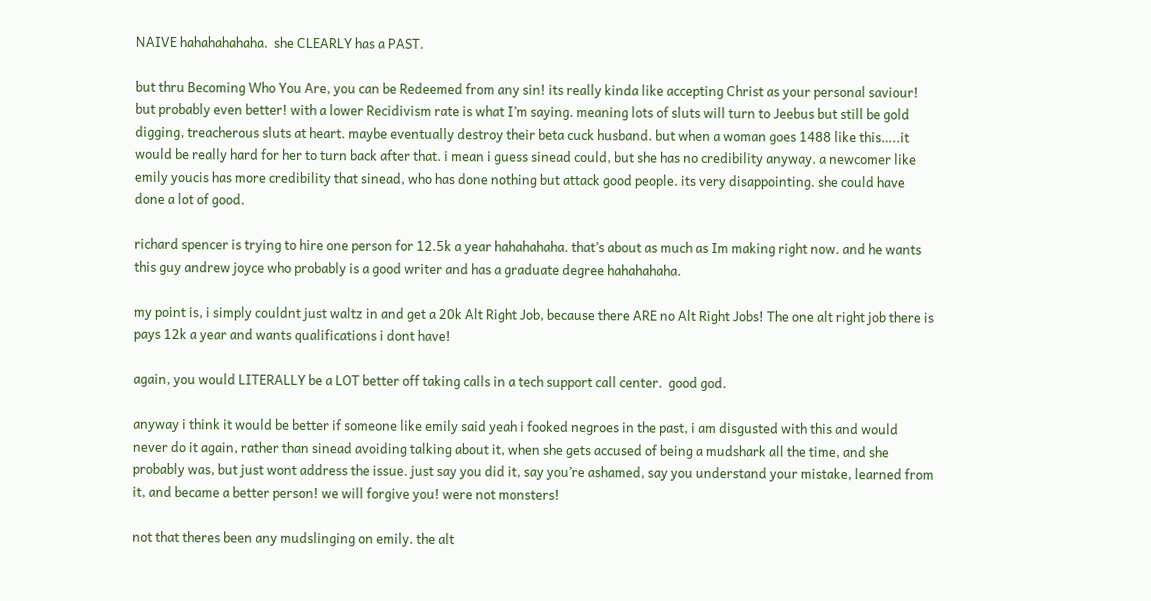NAIVE hahahahahaha.  she CLEARLY has a PAST.

but thru Becoming Who You Are, you can be Redeemed from any sin! its really kinda like accepting Christ as your personal saviour! but probably even better! with a lower Recidivism rate is what I’m saying. meaning lots of sluts will turn to Jeebus but still be gold digging, treacherous sluts at heart. maybe eventually destroy their beta cuck husband. but when a woman goes 1488 like this…..it would be really hard for her to turn back after that. i mean i guess sinead could, but she has no credibility anyway. a newcomer like emily youcis has more credibility that sinead, who has done nothing but attack good people. its very disappointing. she could have done a lot of good.

richard spencer is trying to hire one person for 12.5k a year hahahahaha. that’s about as much as Im making right now. and he wants this guy andrew joyce who probably is a good writer and has a graduate degree hahahahaha.

my point is, i simply couldnt just waltz in and get a 20k Alt Right Job, because there ARE no Alt Right Jobs! The one alt right job there is pays 12k a year and wants qualifications i dont have!

again, you would LITERALLY be a LOT better off taking calls in a tech support call center.  good god.

anyway i think it would be better if someone like emily said yeah i fooked negroes in the past, i am disgusted with this and would never do it again, rather than sinead avoiding talking about it, when she gets accused of being a mudshark all the time, and she probably was, but just wont address the issue. just say you did it, say you’re ashamed, say you understand your mistake, learned from it, and became a better person! we will forgive you! were not monsters!

not that theres been any mudslinging on emily. the alt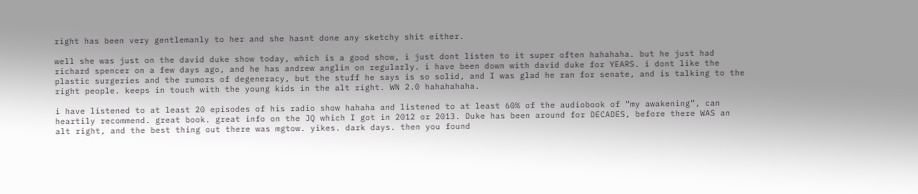right has been very gentlemanly to her and she hasnt done any sketchy shit either.

well she was just on the david duke show today, which is a good show, i just dont listen to it super often hahahaha. but he just had richard spencer on a few days ago, and he has andrew anglin on regularly. i have been down with david duke for YEARS. i dont like the plastic surgeries and the rumors of degeneracy, but the stuff he says is so solid, and I was glad he ran for senate, and is talking to the right people. keeps in touch with the young kids in the alt right. WN 2.0 hahahahaha.

i have listened to at least 20 episodes of his radio show hahaha and listened to at least 60% of the audiobook of “my awakening”, can heartily recommend. great book. great info on the JQ which I got in 2012 or 2013. Duke has been around for DECADES, before there WAS an alt right, and the best thing out there was mgtow. yikes. dark days. then you found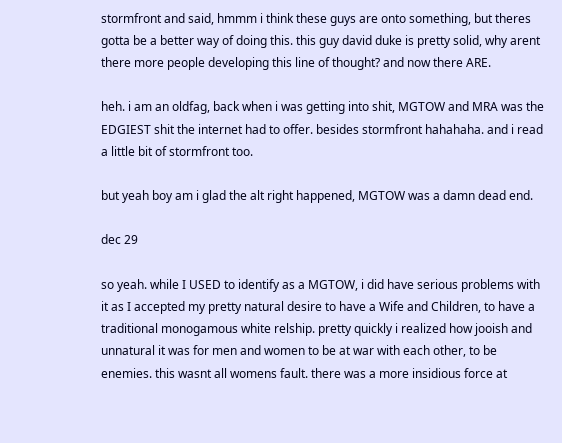stormfront and said, hmmm i think these guys are onto something, but theres gotta be a better way of doing this. this guy david duke is pretty solid, why arent there more people developing this line of thought? and now there ARE.

heh. i am an oldfag, back when i was getting into shit, MGTOW and MRA was the EDGIEST shit the internet had to offer. besides stormfront hahahaha. and i read a little bit of stormfront too.

but yeah boy am i glad the alt right happened, MGTOW was a damn dead end.

dec 29

so yeah. while I USED to identify as a MGTOW, i did have serious problems with it as I accepted my pretty natural desire to have a Wife and Children, to have a traditional monogamous white relship. pretty quickly i realized how jooish and unnatural it was for men and women to be at war with each other, to be enemies. this wasnt all womens fault. there was a more insidious force at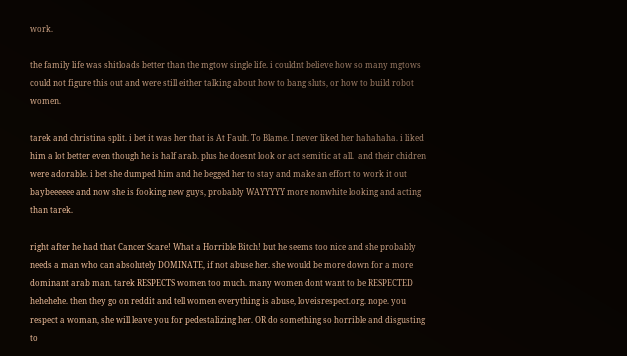work.

the family life was shitloads better than the mgtow single life. i couldnt believe how so many mgtows could not figure this out and were still either talking about how to bang sluts, or how to build robot women.

tarek and christina split. i bet it was her that is At Fault. To Blame. I never liked her hahahaha. i liked him a lot better even though he is half arab. plus he doesnt look or act semitic at all.  and their chidren were adorable. i bet she dumped him and he begged her to stay and make an effort to work it out baybeeeeee and now she is fooking new guys, probably WAYYYYY more nonwhite looking and acting than tarek.

right after he had that Cancer Scare! What a Horrible Bitch! but he seems too nice and she probably needs a man who can absolutely DOMINATE, if not abuse her. she would be more down for a more dominant arab man. tarek RESPECTS women too much. many women dont want to be RESPECTED hehehehe. then they go on reddit and tell women everything is abuse, loveisrespect.org. nope. you respect a woman, she will leave you for pedestalizing her. OR do something so horrible and disgusting to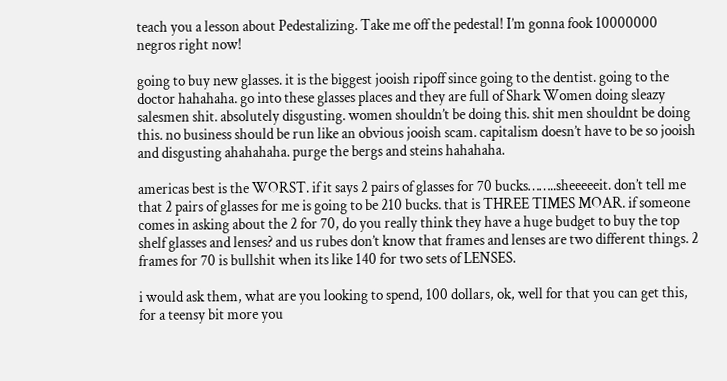teach you a lesson about Pedestalizing. Take me off the pedestal! I’m gonna fook 10000000 negros right now!

going to buy new glasses. it is the biggest jooish ripoff since going to the dentist. going to the doctor hahahaha. go into these glasses places and they are full of Shark Women doing sleazy salesmen shit. absolutely disgusting. women shouldn’t be doing this. shit men shouldnt be doing this. no business should be run like an obvious jooish scam. capitalism doesn’t have to be so jooish and disgusting ahahahaha. purge the bergs and steins hahahaha.

americas best is the WORST. if it says 2 pairs of glasses for 70 bucks……..sheeeeeit. don’t tell me that 2 pairs of glasses for me is going to be 210 bucks. that is THREE TIMES MOAR. if someone comes in asking about the 2 for 70, do you really think they have a huge budget to buy the top shelf glasses and lenses? and us rubes don’t know that frames and lenses are two different things. 2 frames for 70 is bullshit when its like 140 for two sets of LENSES.

i would ask them, what are you looking to spend, 100 dollars, ok, well for that you can get this, for a teensy bit more you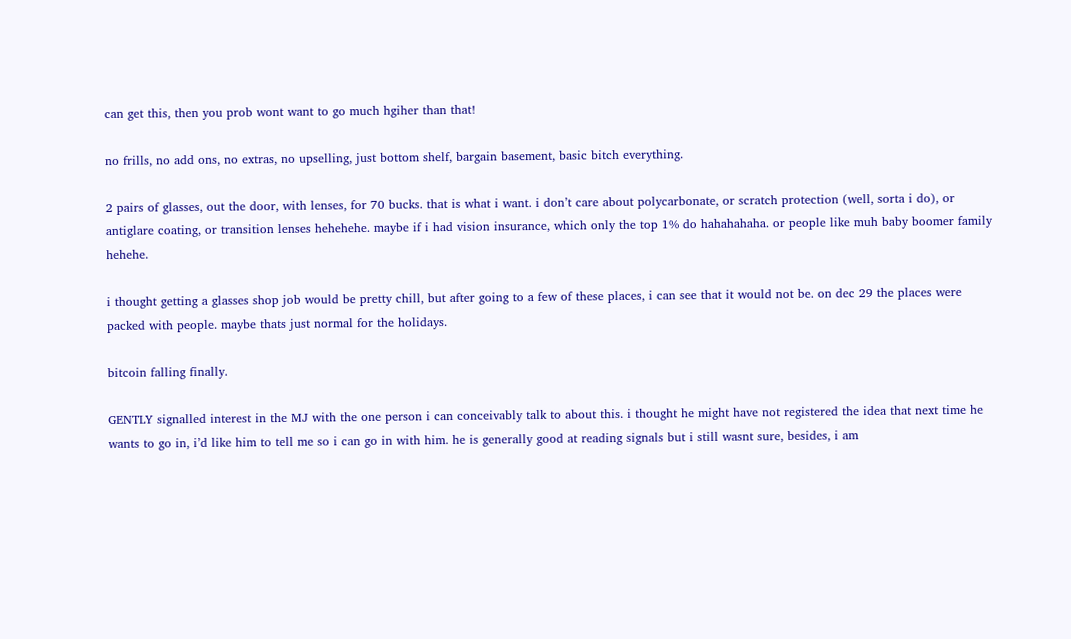can get this, then you prob wont want to go much hgiher than that!

no frills, no add ons, no extras, no upselling, just bottom shelf, bargain basement, basic bitch everything.

2 pairs of glasses, out the door, with lenses, for 70 bucks. that is what i want. i don’t care about polycarbonate, or scratch protection (well, sorta i do), or antiglare coating, or transition lenses hehehehe. maybe if i had vision insurance, which only the top 1% do hahahahaha. or people like muh baby boomer family hehehe.

i thought getting a glasses shop job would be pretty chill, but after going to a few of these places, i can see that it would not be. on dec 29 the places were packed with people. maybe thats just normal for the holidays.

bitcoin falling finally.

GENTLY signalled interest in the MJ with the one person i can conceivably talk to about this. i thought he might have not registered the idea that next time he wants to go in, i’d like him to tell me so i can go in with him. he is generally good at reading signals but i still wasnt sure, besides, i am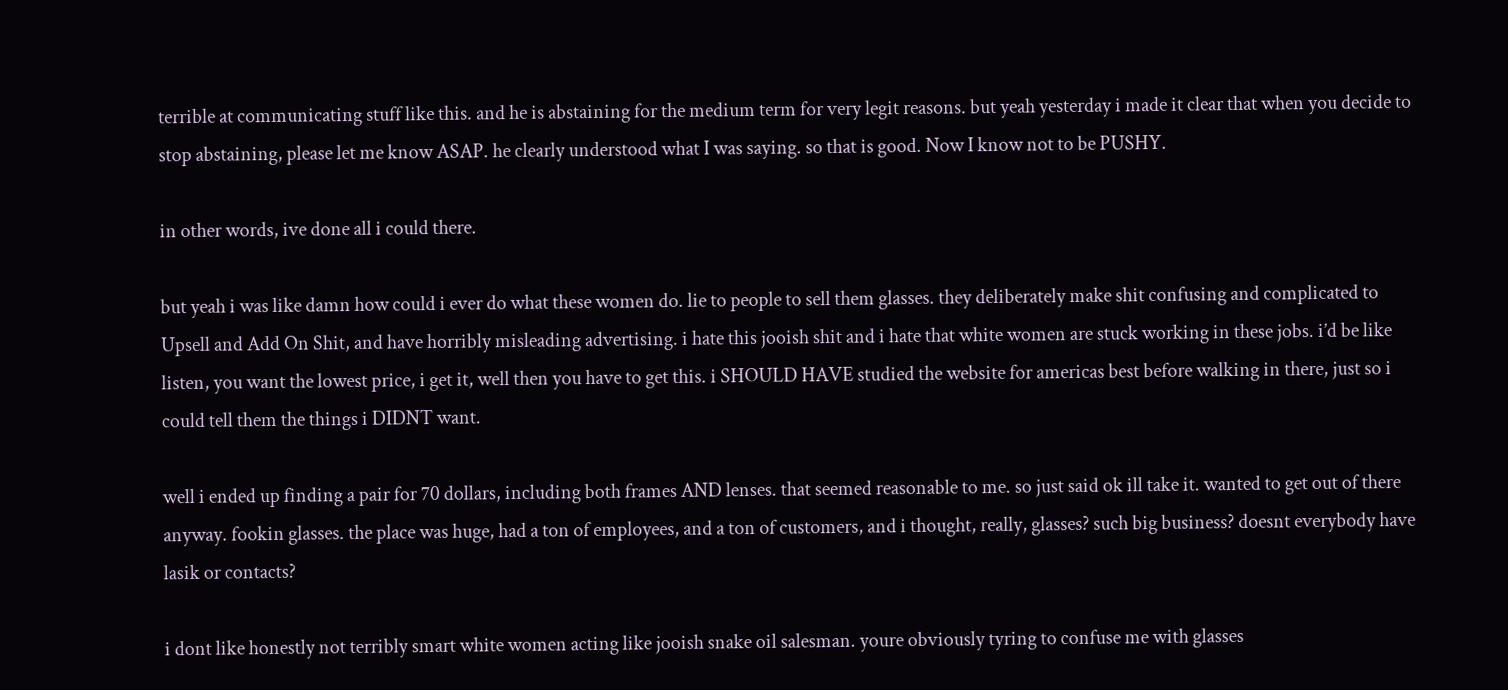terrible at communicating stuff like this. and he is abstaining for the medium term for very legit reasons. but yeah yesterday i made it clear that when you decide to stop abstaining, please let me know ASAP. he clearly understood what I was saying. so that is good. Now I know not to be PUSHY.

in other words, ive done all i could there.

but yeah i was like damn how could i ever do what these women do. lie to people to sell them glasses. they deliberately make shit confusing and complicated to Upsell and Add On Shit, and have horribly misleading advertising. i hate this jooish shit and i hate that white women are stuck working in these jobs. i’d be like listen, you want the lowest price, i get it, well then you have to get this. i SHOULD HAVE studied the website for americas best before walking in there, just so i could tell them the things i DIDNT want.

well i ended up finding a pair for 70 dollars, including both frames AND lenses. that seemed reasonable to me. so just said ok ill take it. wanted to get out of there anyway. fookin glasses. the place was huge, had a ton of employees, and a ton of customers, and i thought, really, glasses? such big business? doesnt everybody have lasik or contacts?

i dont like honestly not terribly smart white women acting like jooish snake oil salesman. youre obviously tyring to confuse me with glasses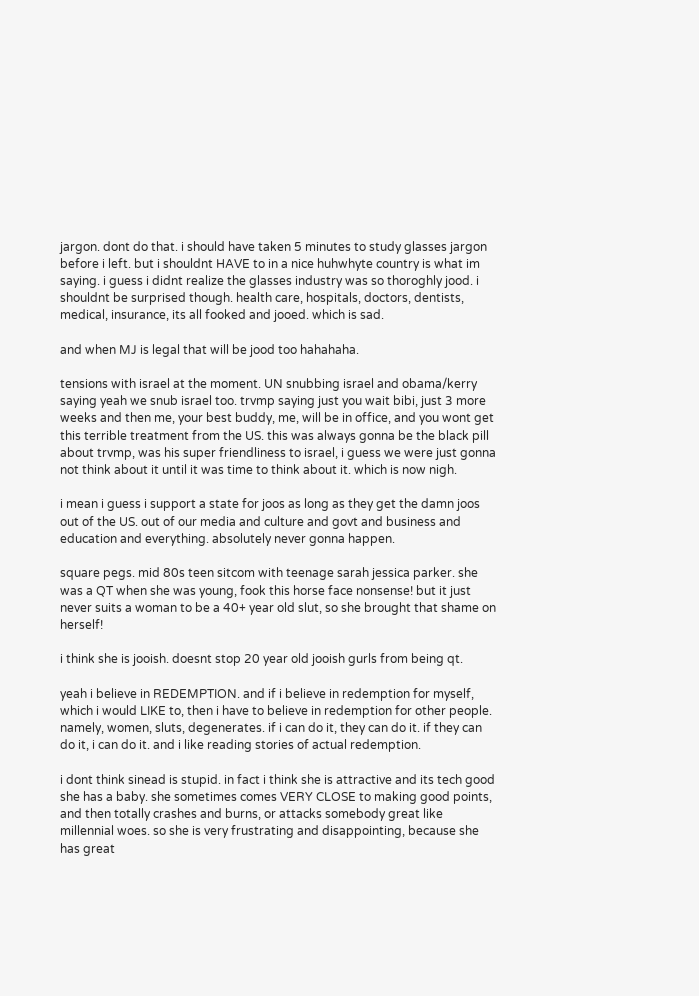jargon. dont do that. i should have taken 5 minutes to study glasses jargon before i left. but i shouldnt HAVE to in a nice huhwhyte country is what im saying. i guess i didnt realize the glasses industry was so thoroghly jood. i shouldnt be surprised though. health care, hospitals, doctors, dentists, medical, insurance, its all fooked and jooed. which is sad.

and when MJ is legal that will be jood too hahahaha.

tensions with israel at the moment. UN snubbing israel and obama/kerry saying yeah we snub israel too. trvmp saying just you wait bibi, just 3 more weeks and then me, your best buddy, me, will be in office, and you wont get this terrible treatment from the US. this was always gonna be the black pill about trvmp, was his super friendliness to israel, i guess we were just gonna not think about it until it was time to think about it. which is now nigh.

i mean i guess i support a state for joos as long as they get the damn joos out of the US. out of our media and culture and govt and business and education and everything. absolutely never gonna happen.

square pegs. mid 80s teen sitcom with teenage sarah jessica parker. she was a QT when she was young, fook this horse face nonsense! but it just never suits a woman to be a 40+ year old slut, so she brought that shame on herself!

i think she is jooish. doesnt stop 20 year old jooish gurls from being qt.

yeah i believe in REDEMPTION. and if i believe in redemption for myself, which i would LIKE to, then i have to believe in redemption for other people. namely, women, sluts, degenerates. if i can do it, they can do it. if they can do it, i can do it. and i like reading stories of actual redemption.

i dont think sinead is stupid. in fact i think she is attractive and its tech good she has a baby. she sometimes comes VERY CLOSE to making good points, and then totally crashes and burns, or attacks somebody great like millennial woes. so she is very frustrating and disappointing, because she has great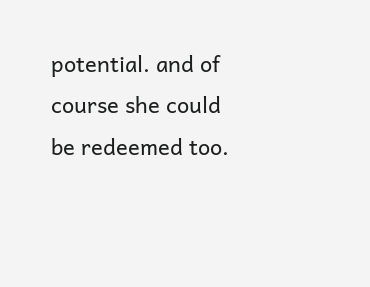potential. and of course she could be redeemed too.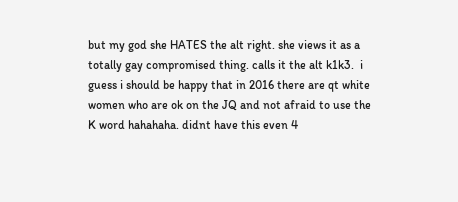but my god she HATES the alt right. she views it as a totally gay compromised thing. calls it the alt k1k3.  i guess i should be happy that in 2016 there are qt white women who are ok on the JQ and not afraid to use the K word hahahaha. didnt have this even 4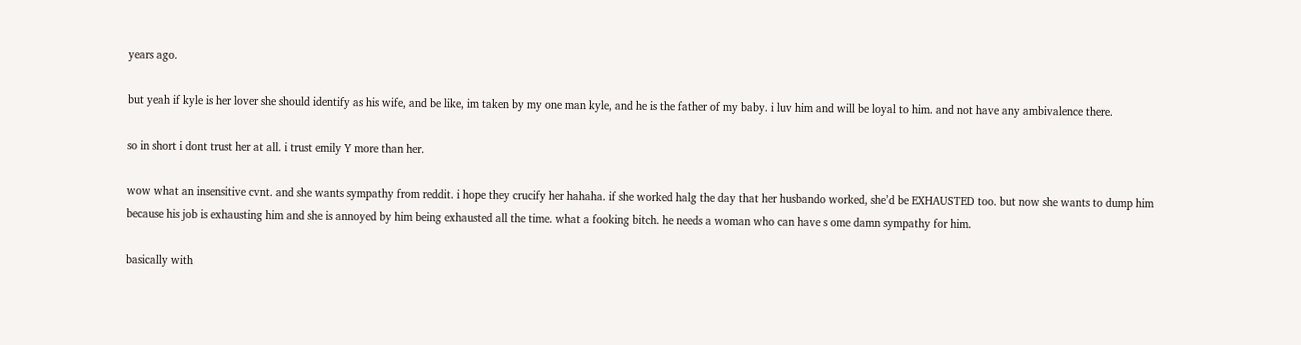years ago.

but yeah if kyle is her lover she should identify as his wife, and be like, im taken by my one man kyle, and he is the father of my baby. i luv him and will be loyal to him. and not have any ambivalence there.

so in short i dont trust her at all. i trust emily Y more than her.

wow what an insensitive cvnt. and she wants sympathy from reddit. i hope they crucify her hahaha. if she worked halg the day that her husbando worked, she’d be EXHAUSTED too. but now she wants to dump him because his job is exhausting him and she is annoyed by him being exhausted all the time. what a fooking bitch. he needs a woman who can have s ome damn sympathy for him.

basically with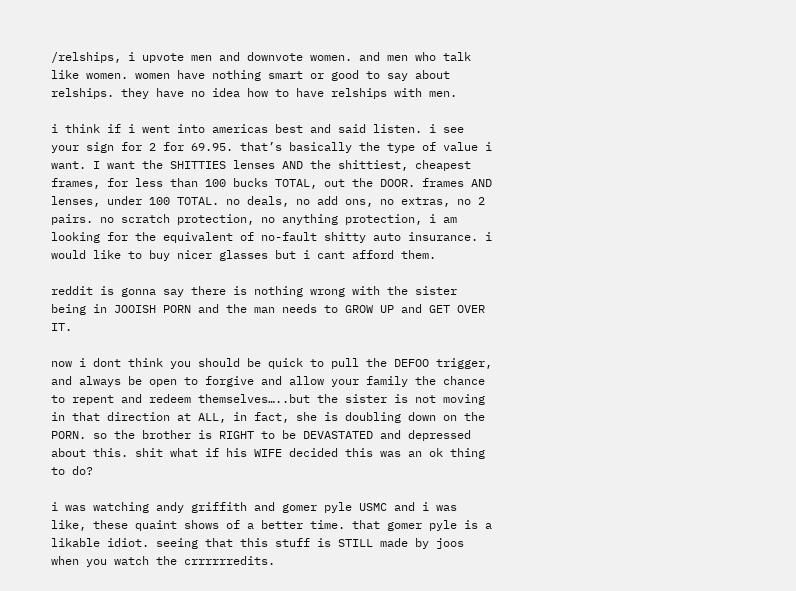/relships, i upvote men and downvote women. and men who talk like women. women have nothing smart or good to say about relships. they have no idea how to have relships with men.

i think if i went into americas best and said listen. i see your sign for 2 for 69.95. that’s basically the type of value i want. I want the SHITTIES lenses AND the shittiest, cheapest frames, for less than 100 bucks TOTAL, out the DOOR. frames AND lenses, under 100 TOTAL. no deals, no add ons, no extras, no 2 pairs. no scratch protection, no anything protection, i am looking for the equivalent of no-fault shitty auto insurance. i would like to buy nicer glasses but i cant afford them.

reddit is gonna say there is nothing wrong with the sister being in JOOISH PORN and the man needs to GROW UP and GET OVER IT.

now i dont think you should be quick to pull the DEFOO trigger, and always be open to forgive and allow your family the chance to repent and redeem themselves…..but the sister is not moving in that direction at ALL, in fact, she is doubling down on the PORN. so the brother is RIGHT to be DEVASTATED and depressed about this. shit what if his WIFE decided this was an ok thing to do?

i was watching andy griffith and gomer pyle USMC and i was like, these quaint shows of a better time. that gomer pyle is a likable idiot. seeing that this stuff is STILL made by joos when you watch the crrrrrredits.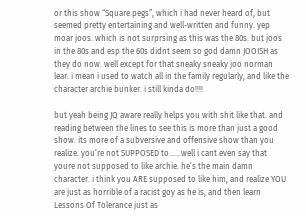or this show “Square pegs”, which i had never heard of, but seemed pretty entertaining and well-written and funny. yep moar joos. which is not surprsing as this was the 80s. but joos in the 80s and esp the 60s didnt seem so god damn JOOISH as they do now. well except for that sneaky sneaky joo norman lear. i mean i used to watch all in the family regularly, and like the character archie bunker. i still kinda do!!!!

but yeah being JQ aware really helps you with shit like that. and reading between the lines to see this is more than just a good show. its more of a subversive and offensive show than you realize. you’re not SUPPOSED to……well i cant even say that youre not supposed to like archie. he’s the main damn character. i think you ARE supposed to like him, and realize YOU are just as horrible of a racist goy as he is, and then learn Lessons Of Tolerance just as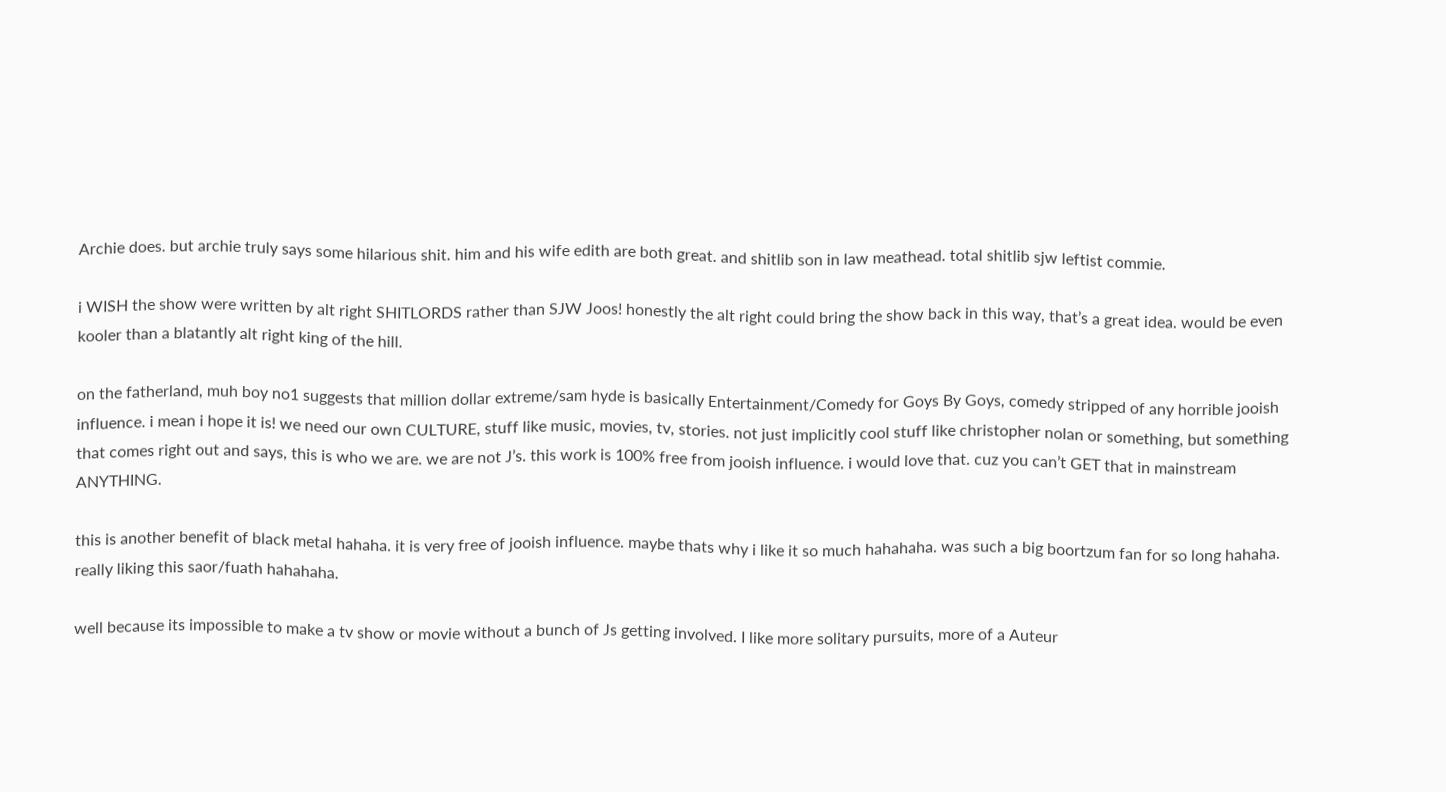Archie does. but archie truly says some hilarious shit. him and his wife edith are both great. and shitlib son in law meathead. total shitlib sjw leftist commie.

i WISH the show were written by alt right SHITLORDS rather than SJW Joos! honestly the alt right could bring the show back in this way, that’s a great idea. would be even kooler than a blatantly alt right king of the hill.

on the fatherland, muh boy no1 suggests that million dollar extreme/sam hyde is basically Entertainment/Comedy for Goys By Goys, comedy stripped of any horrible jooish influence. i mean i hope it is! we need our own CULTURE, stuff like music, movies, tv, stories. not just implicitly cool stuff like christopher nolan or something, but something that comes right out and says, this is who we are. we are not J’s. this work is 100% free from jooish influence. i would love that. cuz you can’t GET that in mainstream ANYTHING.

this is another benefit of black metal hahaha. it is very free of jooish influence. maybe thats why i like it so much hahahaha. was such a big boortzum fan for so long hahaha. really liking this saor/fuath hahahaha.

well because its impossible to make a tv show or movie without a bunch of Js getting involved. I like more solitary pursuits, more of a Auteur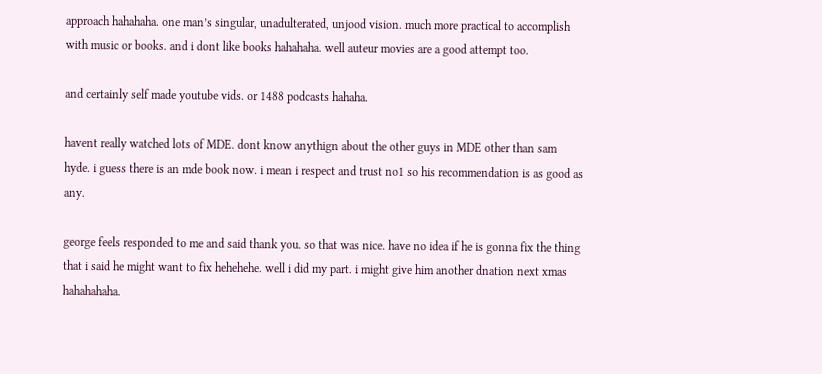approach hahahaha. one man’s singular, unadulterated, unjood vision. much more practical to accomplish with music or books. and i dont like books hahahaha. well auteur movies are a good attempt too.

and certainly self made youtube vids. or 1488 podcasts hahaha.

havent really watched lots of MDE. dont know anythign about the other guys in MDE other than sam hyde. i guess there is an mde book now. i mean i respect and trust no1 so his recommendation is as good as any.

george feels responded to me and said thank you. so that was nice. have no idea if he is gonna fix the thing that i said he might want to fix hehehehe. well i did my part. i might give him another dnation next xmas hahahahaha.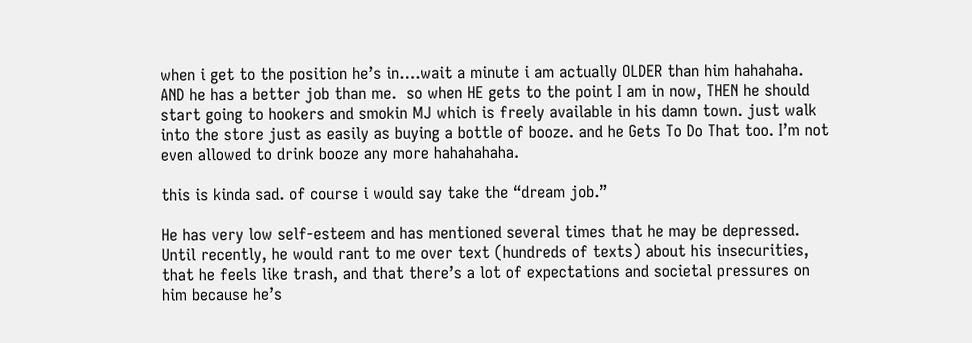when i get to the position he’s in….wait a minute i am actually OLDER than him hahahaha. AND he has a better job than me.  so when HE gets to the point I am in now, THEN he should start going to hookers and smokin MJ which is freely available in his damn town. just walk into the store just as easily as buying a bottle of booze. and he Gets To Do That too. I’m not even allowed to drink booze any more hahahahaha.

this is kinda sad. of course i would say take the “dream job.”

He has very low self-esteem and has mentioned several times that he may be depressed. Until recently, he would rant to me over text (hundreds of texts) about his insecurities, that he feels like trash, and that there’s a lot of expectations and societal pressures on him because he’s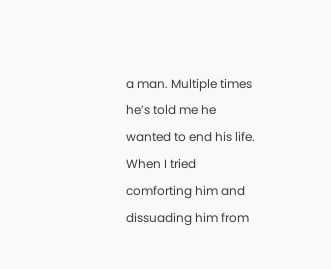a man. Multiple times he’s told me he wanted to end his life. When I tried comforting him and dissuading him from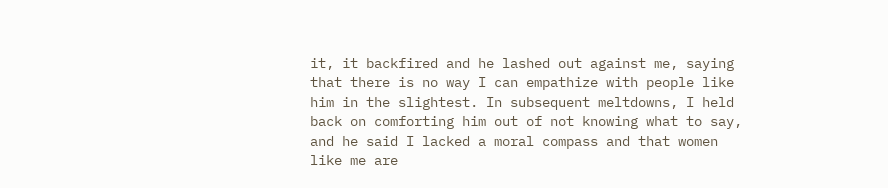it, it backfired and he lashed out against me, saying that there is no way I can empathize with people like him in the slightest. In subsequent meltdowns, I held back on comforting him out of not knowing what to say, and he said I lacked a moral compass and that women like me are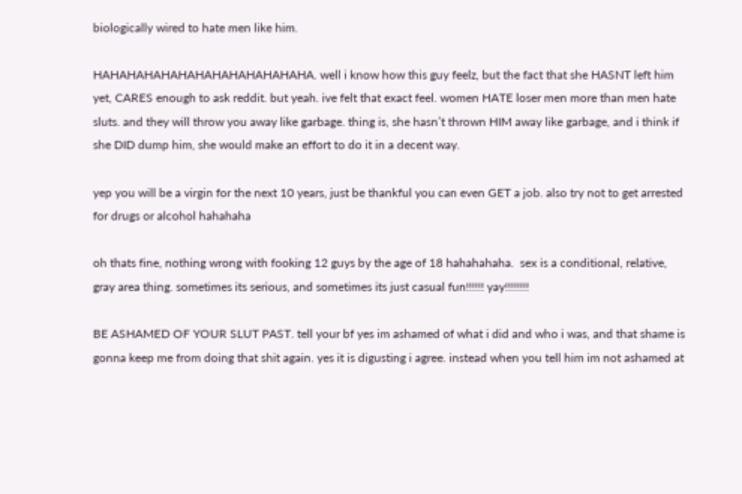biologically wired to hate men like him.

HAHAHAHAHAHAHAHAHAHAHAHAHA. well i know how this guy feelz, but the fact that she HASNT left him yet, CARES enough to ask reddit. but yeah. ive felt that exact feel. women HATE loser men more than men hate sluts. and they will throw you away like garbage. thing is, she hasn’t thrown HIM away like garbage, and i think if she DID dump him, she would make an effort to do it in a decent way.

yep you will be a virgin for the next 10 years, just be thankful you can even GET a job. also try not to get arrested for drugs or alcohol hahahaha

oh thats fine, nothing wrong with fooking 12 guys by the age of 18 hahahahaha.  sex is a conditional, relative, gray area thing. sometimes its serious, and sometimes its just casual fun!!!!!! yay!!!!!!!!

BE ASHAMED OF YOUR SLUT PAST. tell your bf yes im ashamed of what i did and who i was, and that shame is gonna keep me from doing that shit again. yes it is digusting i agree. instead when you tell him im not ashamed at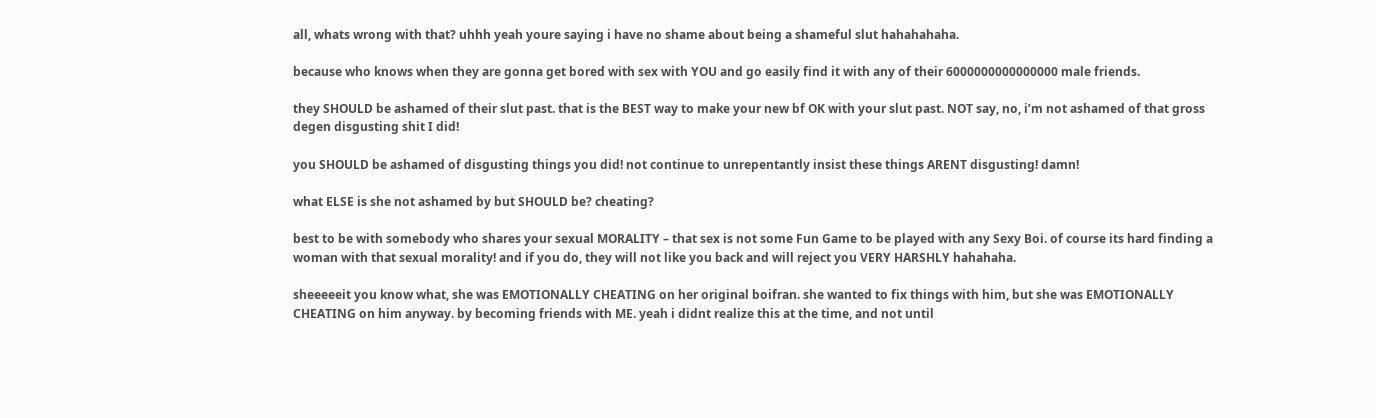all, whats wrong with that? uhhh yeah youre saying i have no shame about being a shameful slut hahahahaha.

because who knows when they are gonna get bored with sex with YOU and go easily find it with any of their 6000000000000000 male friends.

they SHOULD be ashamed of their slut past. that is the BEST way to make your new bf OK with your slut past. NOT say, no, i’m not ashamed of that gross degen disgusting shit I did!

you SHOULD be ashamed of disgusting things you did! not continue to unrepentantly insist these things ARENT disgusting! damn!

what ELSE is she not ashamed by but SHOULD be? cheating?

best to be with somebody who shares your sexual MORALITY – that sex is not some Fun Game to be played with any Sexy Boi. of course its hard finding a woman with that sexual morality! and if you do, they will not like you back and will reject you VERY HARSHLY hahahaha.

sheeeeeit you know what, she was EMOTIONALLY CHEATING on her original boifran. she wanted to fix things with him, but she was EMOTIONALLY CHEATING on him anyway. by becoming friends with ME. yeah i didnt realize this at the time, and not until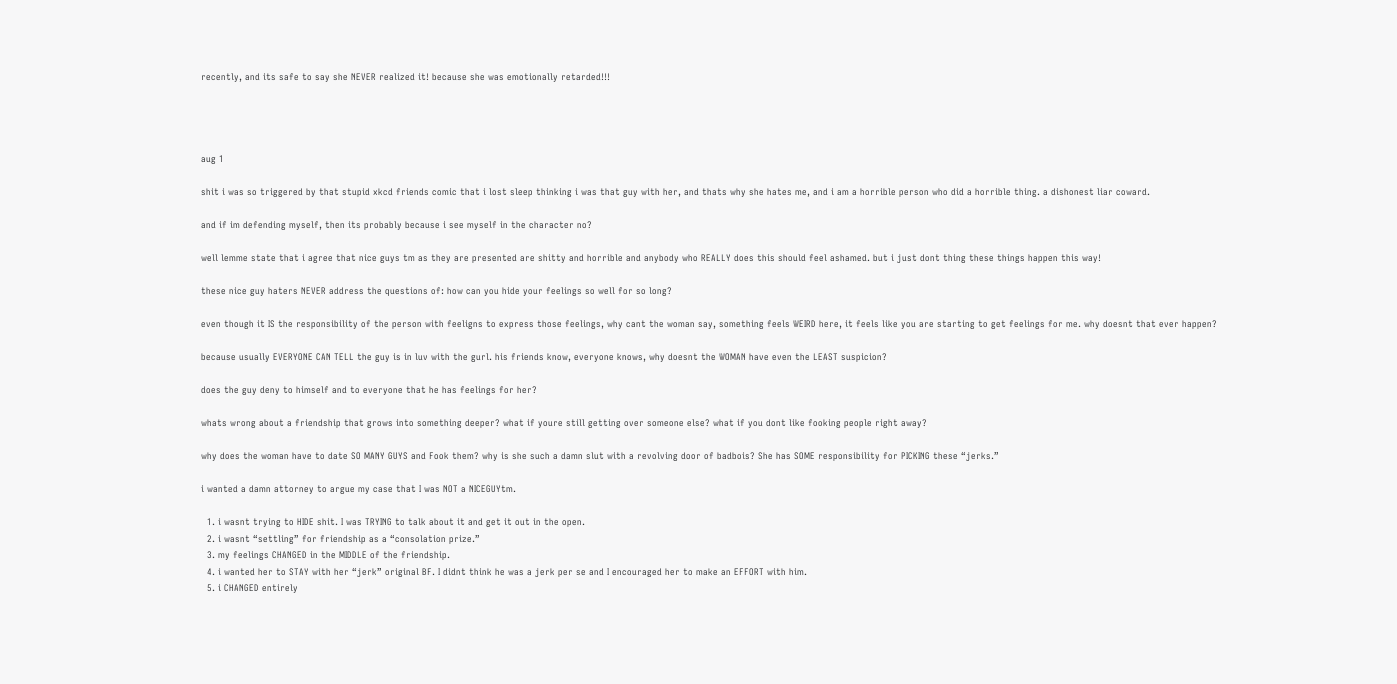recently, and its safe to say she NEVER realized it! because she was emotionally retarded!!!




aug 1

shit i was so triggered by that stupid xkcd friends comic that i lost sleep thinking i was that guy with her, and thats why she hates me, and i am a horrible person who did a horrible thing. a dishonest liar coward.

and if im defending myself, then its probably because i see myself in the character no?

well lemme state that i agree that nice guys tm as they are presented are shitty and horrible and anybody who REALLY does this should feel ashamed. but i just dont thing these things happen this way!

these nice guy haters NEVER address the questions of: how can you hide your feelings so well for so long?

even though it IS the responsibility of the person with feeligns to express those feelings, why cant the woman say, something feels WEIRD here, it feels like you are starting to get feelings for me. why doesnt that ever happen?

because usually EVERYONE CAN TELL the guy is in luv with the gurl. his friends know, everyone knows, why doesnt the WOMAN have even the LEAST suspicion?

does the guy deny to himself and to everyone that he has feelings for her?

whats wrong about a friendship that grows into something deeper? what if youre still getting over someone else? what if you dont like fooking people right away?

why does the woman have to date SO MANY GUYS and Fook them? why is she such a damn slut with a revolving door of badbois? She has SOME responsibility for PICKING these “jerks.”

i wanted a damn attorney to argue my case that I was NOT a NICEGUYtm.

  1. i wasnt trying to HIDE shit. I was TRYING to talk about it and get it out in the open.
  2. i wasnt “settling” for friendship as a “consolation prize.”
  3. my feelings CHANGED in the MIDDLE of the friendship.
  4. i wanted her to STAY with her “jerk” original BF. I didnt think he was a jerk per se and I encouraged her to make an EFFORT with him.
  5. i CHANGED entirely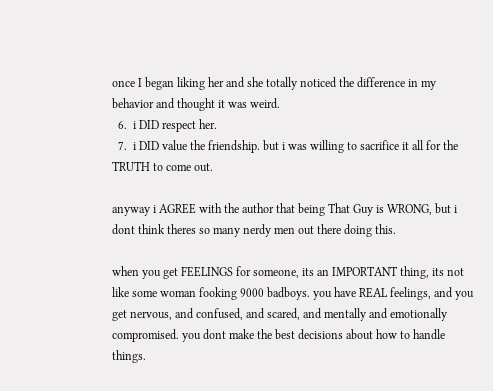once I began liking her and she totally noticed the difference in my behavior and thought it was weird.
  6.  i DID respect her.
  7.  i DID value the friendship. but i was willing to sacrifice it all for the TRUTH to come out.

anyway i AGREE with the author that being That Guy is WRONG, but i dont think theres so many nerdy men out there doing this.

when you get FEELINGS for someone, its an IMPORTANT thing, its not like some woman fooking 9000 badboys. you have REAL feelings, and you get nervous, and confused, and scared, and mentally and emotionally compromised. you dont make the best decisions about how to handle things.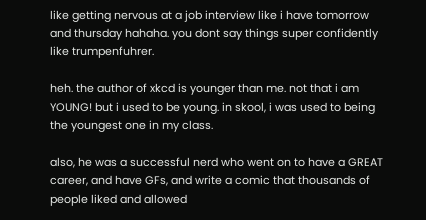like getting nervous at a job interview like i have tomorrow and thursday hahaha. you dont say things super confidently like trumpenfuhrer.

heh. the author of xkcd is younger than me. not that i am YOUNG! but i used to be young. in skool, i was used to being the youngest one in my class.

also, he was a successful nerd who went on to have a GREAT career, and have GFs, and write a comic that thousands of people liked and allowed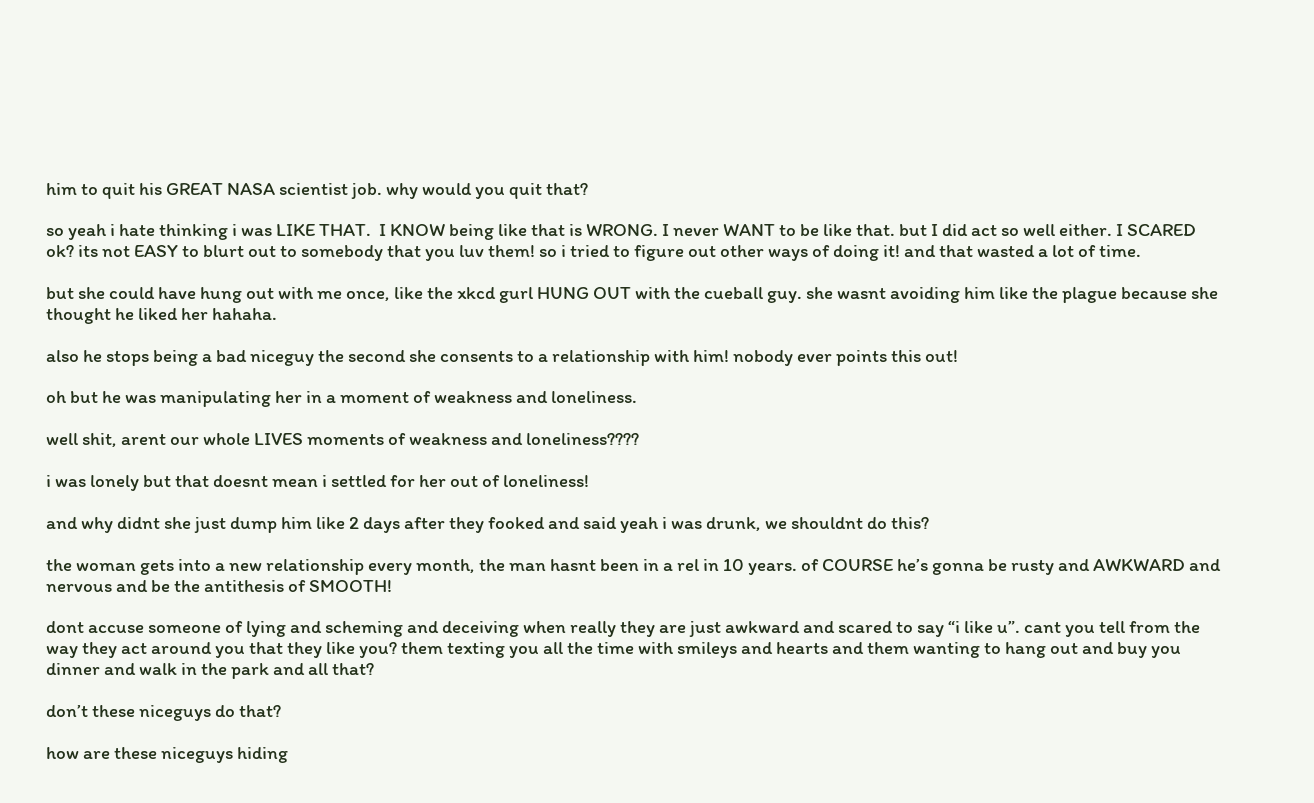him to quit his GREAT NASA scientist job. why would you quit that?

so yeah i hate thinking i was LIKE THAT.  I KNOW being like that is WRONG. I never WANT to be like that. but I did act so well either. I SCARED ok? its not EASY to blurt out to somebody that you luv them! so i tried to figure out other ways of doing it! and that wasted a lot of time.

but she could have hung out with me once, like the xkcd gurl HUNG OUT with the cueball guy. she wasnt avoiding him like the plague because she thought he liked her hahaha.

also he stops being a bad niceguy the second she consents to a relationship with him! nobody ever points this out!

oh but he was manipulating her in a moment of weakness and loneliness.

well shit, arent our whole LIVES moments of weakness and loneliness????

i was lonely but that doesnt mean i settled for her out of loneliness!

and why didnt she just dump him like 2 days after they fooked and said yeah i was drunk, we shouldnt do this?

the woman gets into a new relationship every month, the man hasnt been in a rel in 10 years. of COURSE he’s gonna be rusty and AWKWARD and nervous and be the antithesis of SMOOTH!

dont accuse someone of lying and scheming and deceiving when really they are just awkward and scared to say “i like u”. cant you tell from the way they act around you that they like you? them texting you all the time with smileys and hearts and them wanting to hang out and buy you dinner and walk in the park and all that?

don’t these niceguys do that?

how are these niceguys hiding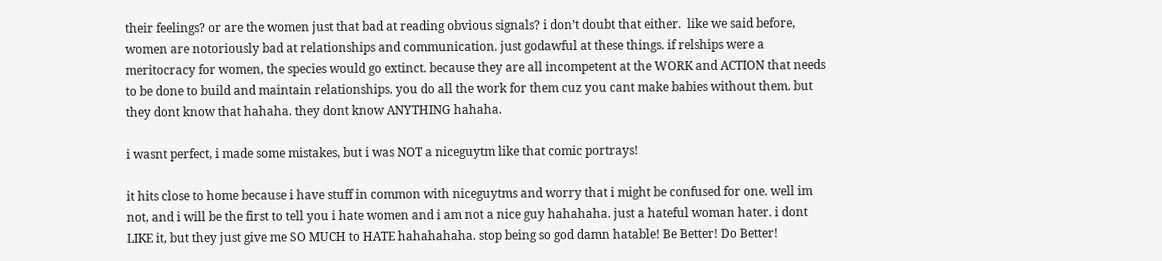their feelings? or are the women just that bad at reading obvious signals? i don’t doubt that either.  like we said before, women are notoriously bad at relationships and communication. just godawful at these things. if relships were a meritocracy for women, the species would go extinct. because they are all incompetent at the WORK and ACTION that needs to be done to build and maintain relationships. you do all the work for them cuz you cant make babies without them. but they dont know that hahaha. they dont know ANYTHING hahaha.

i wasnt perfect, i made some mistakes, but i was NOT a niceguytm like that comic portrays!

it hits close to home because i have stuff in common with niceguytms and worry that i might be confused for one. well im not, and i will be the first to tell you i hate women and i am not a nice guy hahahaha. just a hateful woman hater. i dont LIKE it, but they just give me SO MUCH to HATE hahahahaha. stop being so god damn hatable! Be Better! Do Better!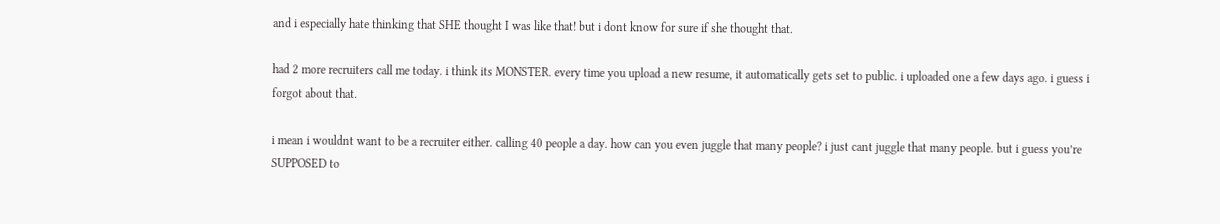and i especially hate thinking that SHE thought I was like that! but i dont know for sure if she thought that.

had 2 more recruiters call me today. i think its MONSTER. every time you upload a new resume, it automatically gets set to public. i uploaded one a few days ago. i guess i forgot about that.

i mean i wouldnt want to be a recruiter either. calling 40 people a day. how can you even juggle that many people? i just cant juggle that many people. but i guess you’re SUPPOSED to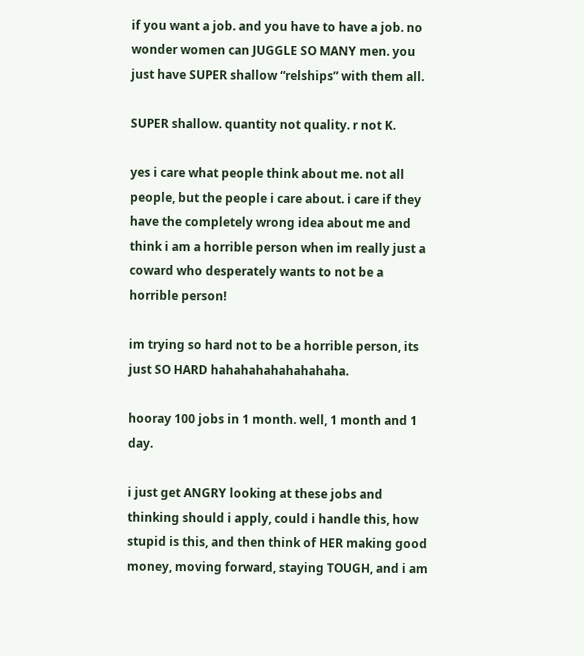if you want a job. and you have to have a job. no wonder women can JUGGLE SO MANY men. you just have SUPER shallow “relships” with them all.

SUPER shallow. quantity not quality. r not K.

yes i care what people think about me. not all people, but the people i care about. i care if they have the completely wrong idea about me and think i am a horrible person when im really just a coward who desperately wants to not be a horrible person!

im trying so hard not to be a horrible person, its just SO HARD hahahahahahahahaha.

hooray 100 jobs in 1 month. well, 1 month and 1 day.

i just get ANGRY looking at these jobs and thinking should i apply, could i handle this, how stupid is this, and then think of HER making good money, moving forward, staying TOUGH, and i am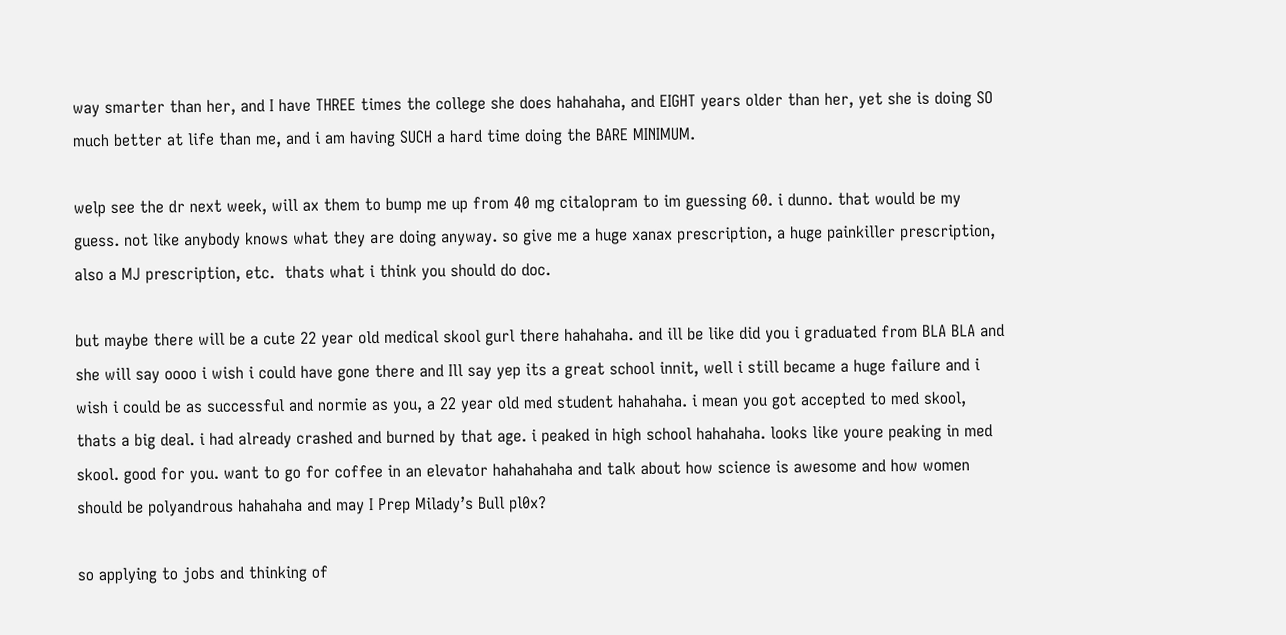way smarter than her, and I have THREE times the college she does hahahaha, and EIGHT years older than her, yet she is doing SO much better at life than me, and i am having SUCH a hard time doing the BARE MINIMUM.

welp see the dr next week, will ax them to bump me up from 40 mg citalopram to im guessing 60. i dunno. that would be my guess. not like anybody knows what they are doing anyway. so give me a huge xanax prescription, a huge painkiller prescription, also a MJ prescription, etc.  thats what i think you should do doc.

but maybe there will be a cute 22 year old medical skool gurl there hahahaha. and ill be like did you i graduated from BLA BLA and she will say oooo i wish i could have gone there and Ill say yep its a great school innit, well i still became a huge failure and i wish i could be as successful and normie as you, a 22 year old med student hahahaha. i mean you got accepted to med skool, thats a big deal. i had already crashed and burned by that age. i peaked in high school hahahaha. looks like youre peaking in med skool. good for you. want to go for coffee in an elevator hahahahaha and talk about how science is awesome and how women should be polyandrous hahahaha and may I Prep Milady’s Bull pl0x?

so applying to jobs and thinking of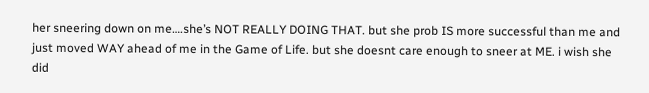her sneering down on me….she’s NOT REALLY DOING THAT. but she prob IS more successful than me and just moved WAY ahead of me in the Game of Life. but she doesnt care enough to sneer at ME. i wish she did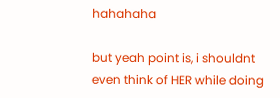hahahaha

but yeah point is, i shouldnt even think of HER while doing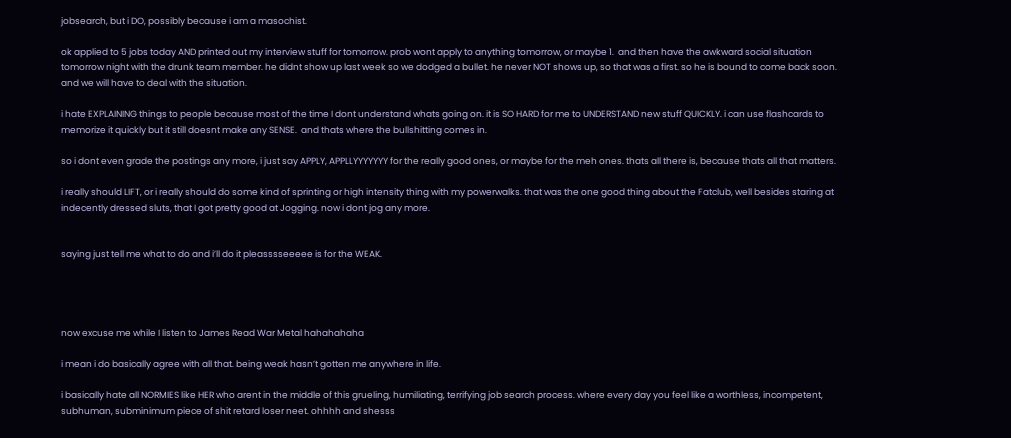jobsearch, but i DO, possibly because i am a masochist.

ok applied to 5 jobs today AND printed out my interview stuff for tomorrow. prob wont apply to anything tomorrow, or maybe 1.  and then have the awkward social situation tomorrow night with the drunk team member. he didnt show up last week so we dodged a bullet. he never NOT shows up, so that was a first. so he is bound to come back soon. and we will have to deal with the situation.

i hate EXPLAINING things to people because most of the time I dont understand whats going on. it is SO HARD for me to UNDERSTAND new stuff QUICKLY. i can use flashcards to memorize it quickly but it still doesnt make any SENSE.  and thats where the bullshitting comes in.

so i dont even grade the postings any more, i just say APPLY, APPLLYYYYYYY for the really good ones, or maybe for the meh ones. thats all there is, because thats all that matters.

i really should LIFT, or i really should do some kind of sprinting or high intensity thing with my powerwalks. that was the one good thing about the Fatclub, well besides staring at indecently dressed sluts, that I got pretty good at Jogging. now i dont jog any more.


saying just tell me what to do and i’ll do it pleasssseeeee is for the WEAK.




now excuse me while I listen to James Read War Metal hahahahaha

i mean i do basically agree with all that. being weak hasn’t gotten me anywhere in life.

i basically hate all NORMIES like HER who arent in the middle of this grueling, humiliating, terrifying job search process. where every day you feel like a worthless, incompetent, subhuman, subminimum piece of shit retard loser neet. ohhhh and shesss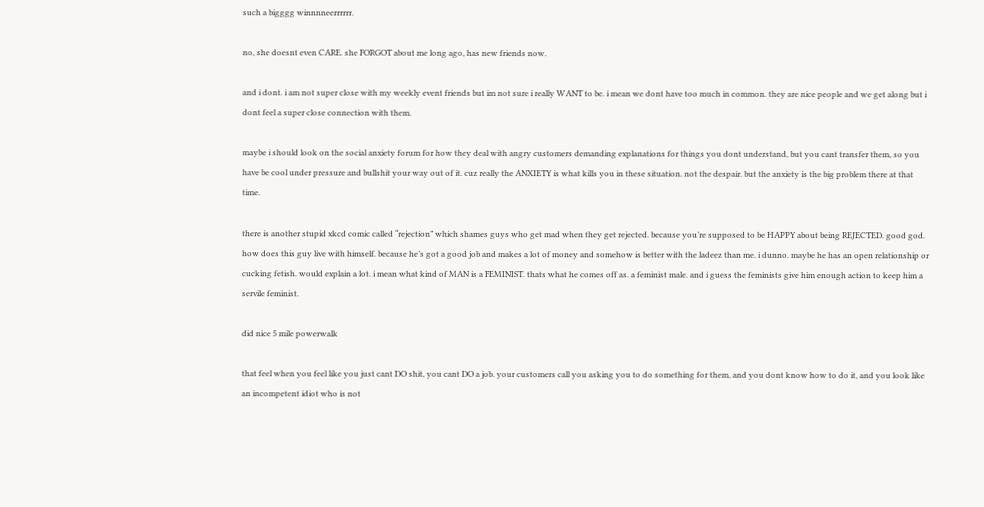such a bigggg winnnneerrrrrr.

no, she doesnt even CARE. she FORGOT about me long ago, has new friends now.

and i dont. i am not super close with my weekly event friends but im not sure i really WANT to be. i mean we dont have too much in common. they are nice people and we get along but i dont feel a super close connection with them.

maybe i should look on the social anxiety forum for how they deal with angry customers demanding explanations for things you dont understand, but you cant transfer them, so you have be cool under pressure and bullshit your way out of it. cuz really the ANXIETY is what kills you in these situation. not the despair. but the anxiety is the big problem there at that time.

there is another stupid xkcd comic called “rejection” which shames guys who get mad when they get rejected. because you’re supposed to be HAPPY about being REJECTED. good god. how does this guy live with himself. because he’s got a good job and makes a lot of money and somehow is better with the ladeez than me. i dunno. maybe he has an open relationship or cucking fetish. would explain a lot. i mean what kind of MAN is a FEMINIST. thats what he comes off as. a feminist male. and i guess the feminists give him enough action to keep him a servile feminist.

did nice 5 mile powerwalk

that feel when you feel like you just cant DO shit, you cant DO a job. your customers call you asking you to do something for them, and you dont know how to do it, and you look like an incompetent idiot who is not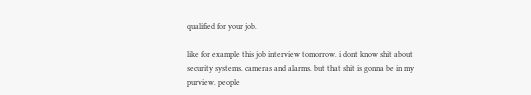qualified for your job.

like for example this job interview tomorrow. i dont know shit about security systems. cameras and alarms. but that shit is gonna be in my purview. people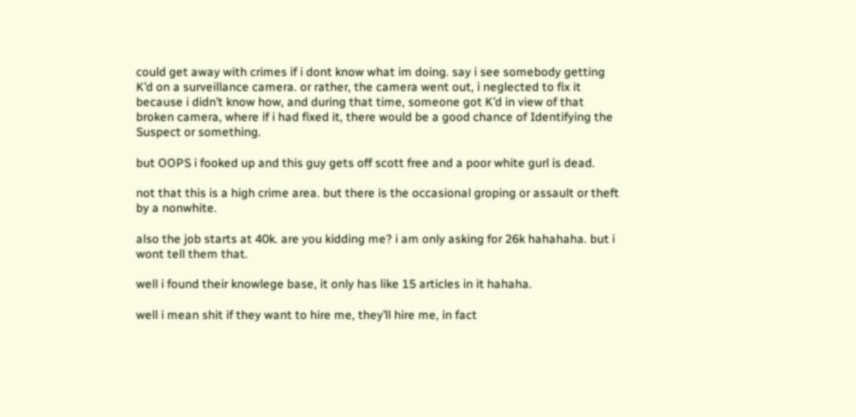could get away with crimes if i dont know what im doing. say i see somebody getting K’d on a surveillance camera. or rather, the camera went out, i neglected to fix it because i didn’t know how, and during that time, someone got K’d in view of that broken camera, where if i had fixed it, there would be a good chance of Identifying the Suspect or something.

but OOPS i fooked up and this guy gets off scott free and a poor white gurl is dead.

not that this is a high crime area. but there is the occasional groping or assault or theft by a nonwhite.

also the job starts at 40k. are you kidding me? i am only asking for 26k hahahaha. but i wont tell them that.

well i found their knowlege base, it only has like 15 articles in it hahaha.

well i mean shit if they want to hire me, they’ll hire me, in fact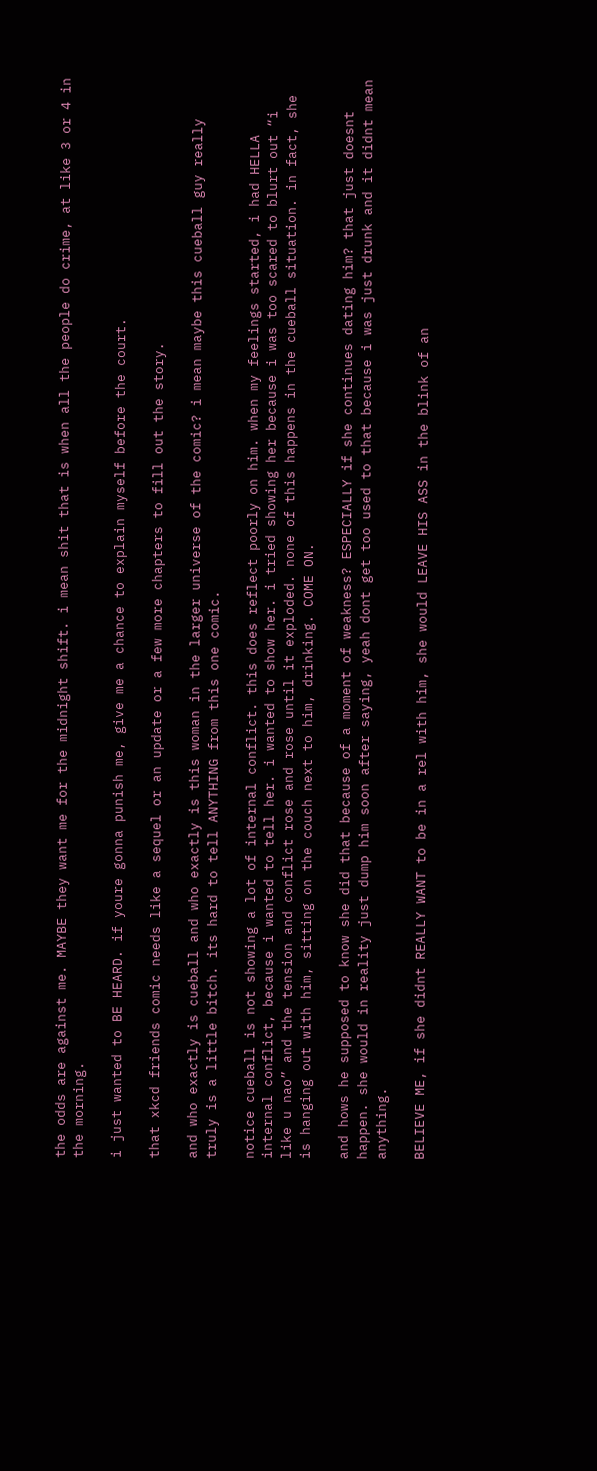the odds are against me. MAYBE they want me for the midnight shift. i mean shit that is when all the people do crime, at like 3 or 4 in the morning.

i just wanted to BE HEARD. if youre gonna punish me, give me a chance to explain myself before the court.

that xkcd friends comic needs like a sequel or an update or a few more chapters to fill out the story.

and who exactly is cueball and who exactly is this woman in the larger universe of the comic? i mean maybe this cueball guy really truly is a little bitch. its hard to tell ANYTHING from this one comic.

notice cueball is not showing a lot of internal conflict. this does reflect poorly on him. when my feelings started, i had HELLA internal conflict, because i wanted to tell her. i wanted to show her. i tried showing her because i was too scared to blurt out “i like u nao” and the tension and conflict rose and rose until it exploded. none of this happens in the cueball situation. in fact, she is hanging out with him, sitting on the couch next to him, drinking. COME ON.

and hows he supposed to know she did that because of a moment of weakness? ESPECIALLY if she continues dating him? that just doesnt happen. she would in reality just dump him soon after saying, yeah dont get too used to that because i was just drunk and it didnt mean anything.

BELIEVE ME, if she didnt REALLY WANT to be in a rel with him, she would LEAVE HIS ASS in the blink of an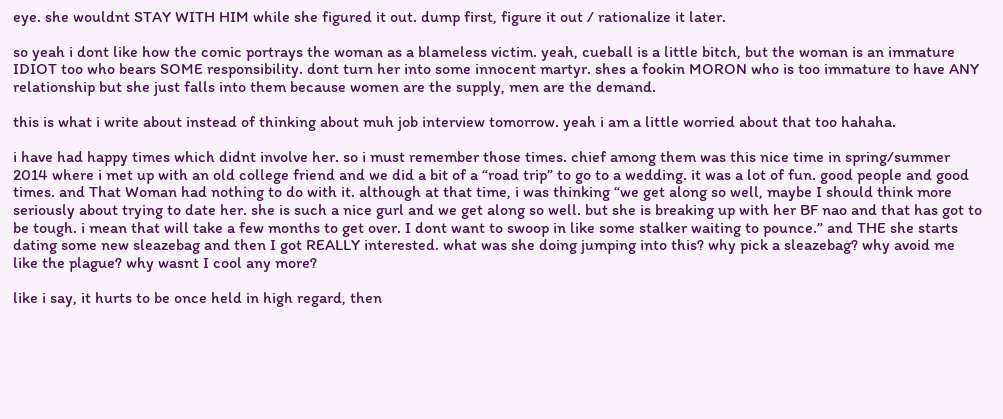eye. she wouldnt STAY WITH HIM while she figured it out. dump first, figure it out / rationalize it later.

so yeah i dont like how the comic portrays the woman as a blameless victim. yeah, cueball is a little bitch, but the woman is an immature IDIOT too who bears SOME responsibility. dont turn her into some innocent martyr. shes a fookin MORON who is too immature to have ANY relationship but she just falls into them because women are the supply, men are the demand.

this is what i write about instead of thinking about muh job interview tomorrow. yeah i am a little worried about that too hahaha.

i have had happy times which didnt involve her. so i must remember those times. chief among them was this nice time in spring/summer 2014 where i met up with an old college friend and we did a bit of a “road trip” to go to a wedding. it was a lot of fun. good people and good times. and That Woman had nothing to do with it. although at that time, i was thinking “we get along so well, maybe I should think more seriously about trying to date her. she is such a nice gurl and we get along so well. but she is breaking up with her BF nao and that has got to be tough. i mean that will take a few months to get over. I dont want to swoop in like some stalker waiting to pounce.” and THE she starts dating some new sleazebag and then I got REALLY interested. what was she doing jumping into this? why pick a sleazebag? why avoid me like the plague? why wasnt I cool any more?

like i say, it hurts to be once held in high regard, then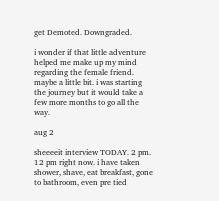get Demoted. Downgraded.

i wonder if that little adventure helped me make up my mind regarding the female friend. maybe a little bit. i was starting the journey but it would take a few more months to go all the way.

aug 2

sheeeeit interview TODAY. 2 pm. 12 pm right now. i have taken shower, shave, eat breakfast, gone to bathroom, even pre tied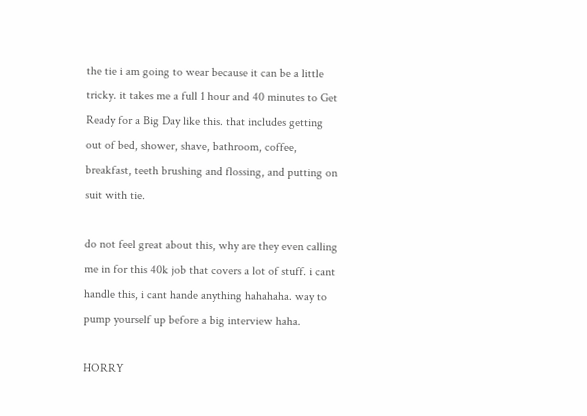the tie i am going to wear because it can be a little tricky. it takes me a full 1 hour and 40 minutes to Get Ready for a Big Day like this. that includes getting out of bed, shower, shave, bathroom, coffee, breakfast, teeth brushing and flossing, and putting on suit with tie.

do not feel great about this, why are they even calling me in for this 40k job that covers a lot of stuff. i cant handle this, i cant hande anything hahahaha. way to pump yourself up before a big interview haha.

HORRY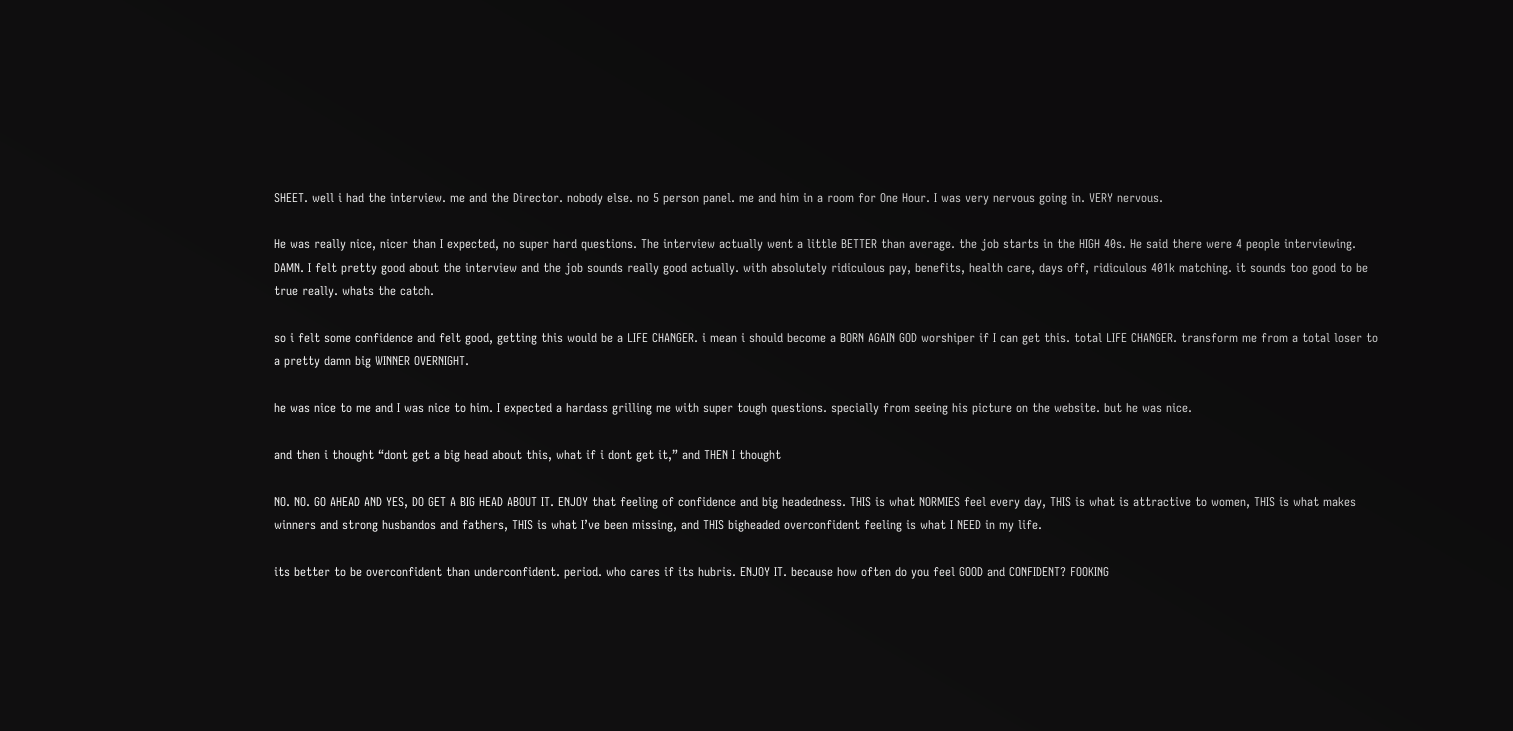SHEET. well i had the interview. me and the Director. nobody else. no 5 person panel. me and him in a room for One Hour. I was very nervous going in. VERY nervous.

He was really nice, nicer than I expected, no super hard questions. The interview actually went a little BETTER than average. the job starts in the HIGH 40s. He said there were 4 people interviewing. DAMN. I felt pretty good about the interview and the job sounds really good actually. with absolutely ridiculous pay, benefits, health care, days off, ridiculous 401k matching. it sounds too good to be true really. whats the catch.

so i felt some confidence and felt good, getting this would be a LIFE CHANGER. i mean i should become a BORN AGAIN GOD worshiper if I can get this. total LIFE CHANGER. transform me from a total loser to a pretty damn big WINNER OVERNIGHT.

he was nice to me and I was nice to him. I expected a hardass grilling me with super tough questions. specially from seeing his picture on the website. but he was nice.

and then i thought “dont get a big head about this, what if i dont get it,” and THEN I thought

NO. NO. GO AHEAD AND YES, DO GET A BIG HEAD ABOUT IT. ENJOY that feeling of confidence and big headedness. THIS is what NORMIES feel every day, THIS is what is attractive to women, THIS is what makes winners and strong husbandos and fathers, THIS is what I’ve been missing, and THIS bigheaded overconfident feeling is what I NEED in my life.

its better to be overconfident than underconfident. period. who cares if its hubris. ENJOY IT. because how often do you feel GOOD and CONFIDENT? FOOKING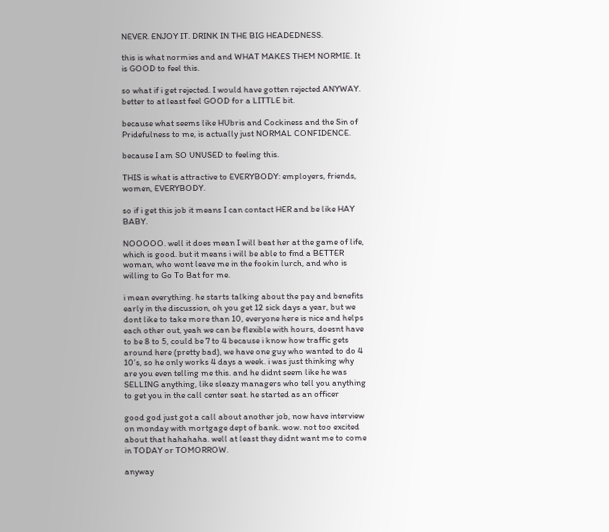NEVER. ENJOY IT. DRINK IN THE BIG HEADEDNESS.

this is what normies and and WHAT MAKES THEM NORMIE. It is GOOD to feel this.

so what if i get rejected. I would have gotten rejected ANYWAY. better to at least feel GOOD for a LITTLE bit.

because what seems like HUbris and Cockiness and the Sin of Pridefulness to me, is actually just NORMAL CONFIDENCE.

because I am SO UNUSED to feeling this.

THIS is what is attractive to EVERYBODY: employers, friends, women, EVERYBODY.

so if i get this job it means I can contact HER and be like HAY BABY.

NOOOOO. well it does mean I will beat her at the game of life, which is good. but it means i will be able to find a BETTER woman, who wont leave me in the fookin lurch, and who is willing to Go To Bat for me.

i mean everything. he starts talking about the pay and benefits early in the discussion, oh you get 12 sick days a year, but we dont like to take more than 10, everyone here is nice and helps each other out, yeah we can be flexible with hours, doesnt have to be 8 to 5, could be 7 to 4 because i know how traffic gets around here (pretty bad), we have one guy who wanted to do 4 10’s, so he only works 4 days a week. i was just thinking why are you even telling me this. and he didnt seem like he was SELLING anything, like sleazy managers who tell you anything to get you in the call center seat. he started as an officer

good god just got a call about another job, now have interview on monday with mortgage dept of bank. wow. not too excited about that hahahaha. well at least they didnt want me to come in TODAY or TOMORROW.

anyway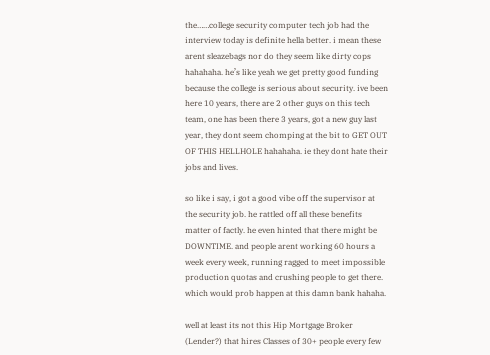the……college security computer tech job had the interview today is definite hella better. i mean these arent sleazebags nor do they seem like dirty cops hahahaha. he’s like yeah we get pretty good funding because the college is serious about security. ive been here 10 years, there are 2 other guys on this tech team, one has been there 3 years, got a new guy last year, they dont seem chomping at the bit to GET OUT OF THIS HELLHOLE hahahaha. ie they dont hate their jobs and lives.

so like i say, i got a good vibe off the supervisor at the security job. he rattled off all these benefits matter of factly. he even hinted that there might be DOWNTIME. and people arent working 60 hours a week every week, running ragged to meet impossible production quotas and crushing people to get there. which would prob happen at this damn bank hahaha.

well at least its not this Hip Mortgage Broker (Lender?) that hires Classes of 30+ people every few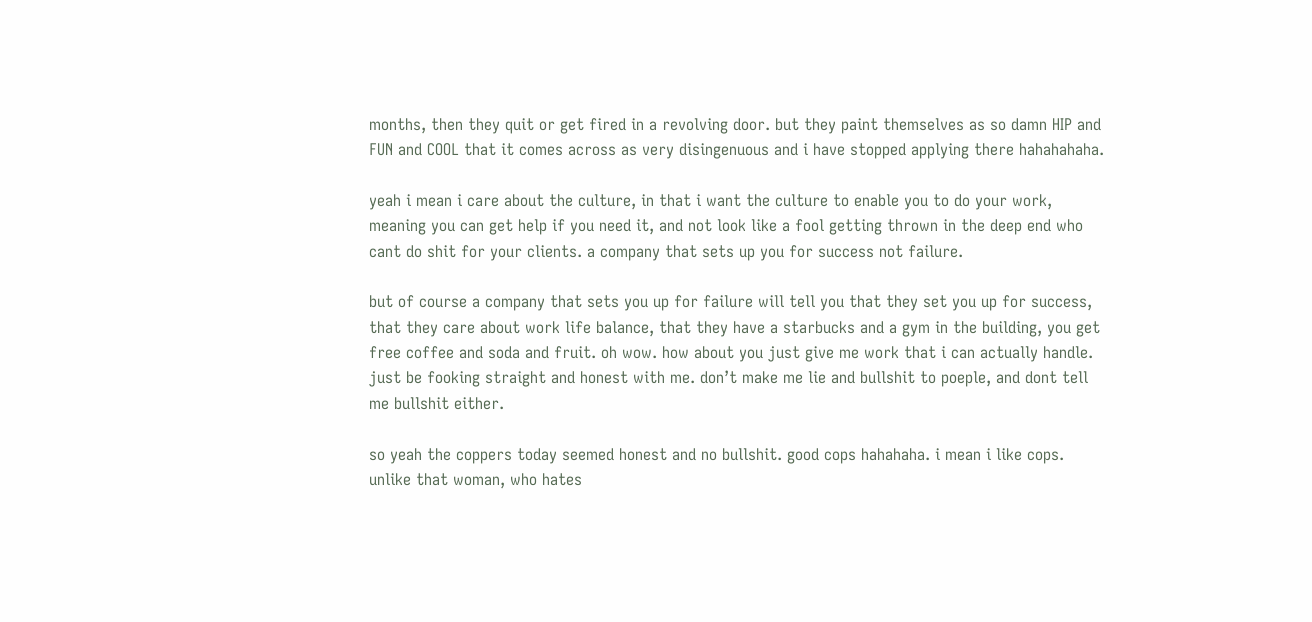months, then they quit or get fired in a revolving door. but they paint themselves as so damn HIP and FUN and COOL that it comes across as very disingenuous and i have stopped applying there hahahahaha.

yeah i mean i care about the culture, in that i want the culture to enable you to do your work, meaning you can get help if you need it, and not look like a fool getting thrown in the deep end who cant do shit for your clients. a company that sets up you for success not failure.

but of course a company that sets you up for failure will tell you that they set you up for success, that they care about work life balance, that they have a starbucks and a gym in the building, you get free coffee and soda and fruit. oh wow. how about you just give me work that i can actually handle. just be fooking straight and honest with me. don’t make me lie and bullshit to poeple, and dont tell me bullshit either.

so yeah the coppers today seemed honest and no bullshit. good cops hahahaha. i mean i like cops. unlike that woman, who hates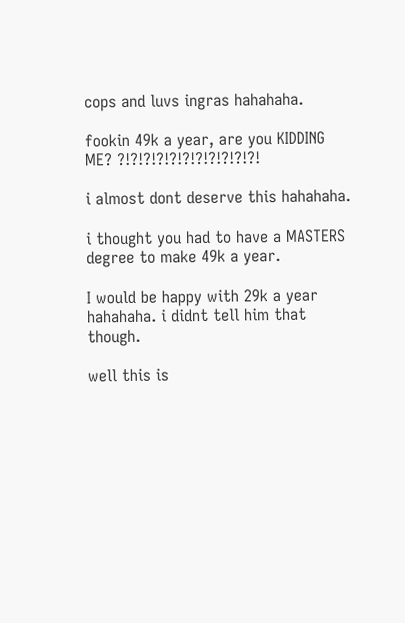cops and luvs ingras hahahaha.

fookin 49k a year, are you KIDDING ME? ?!?!?!?!?!?!?!?!?!?!?!

i almost dont deserve this hahahaha.

i thought you had to have a MASTERS degree to make 49k a year.

I would be happy with 29k a year hahahaha. i didnt tell him that though.

well this is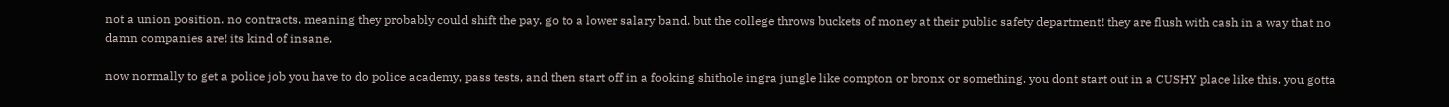not a union position. no contracts. meaning they probably could shift the pay. go to a lower salary band. but the college throws buckets of money at their public safety department! they are flush with cash in a way that no damn companies are! its kind of insane.

now normally to get a police job you have to do police academy, pass tests, and then start off in a fooking shithole ingra jungle like compton or bronx or something. you dont start out in a CUSHY place like this. you gotta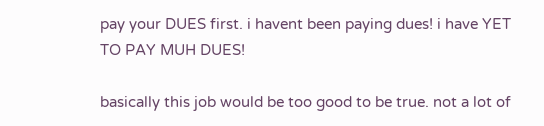pay your DUES first. i havent been paying dues! i have YET TO PAY MUH DUES!

basically this job would be too good to be true. not a lot of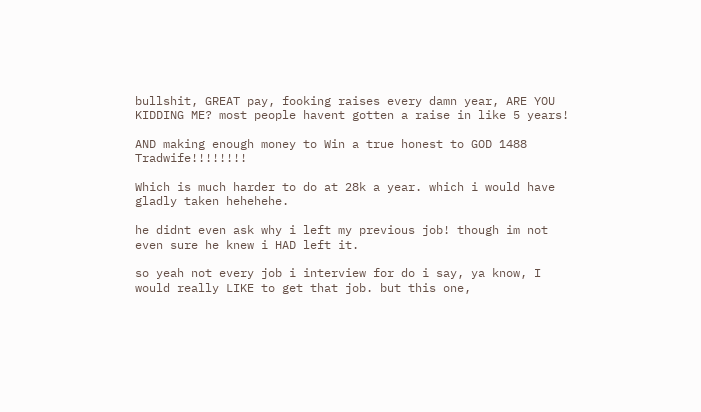bullshit, GREAT pay, fooking raises every damn year, ARE YOU KIDDING ME? most people havent gotten a raise in like 5 years!

AND making enough money to Win a true honest to GOD 1488 Tradwife!!!!!!!!

Which is much harder to do at 28k a year. which i would have gladly taken hehehehe.

he didnt even ask why i left my previous job! though im not even sure he knew i HAD left it.

so yeah not every job i interview for do i say, ya know, I would really LIKE to get that job. but this one,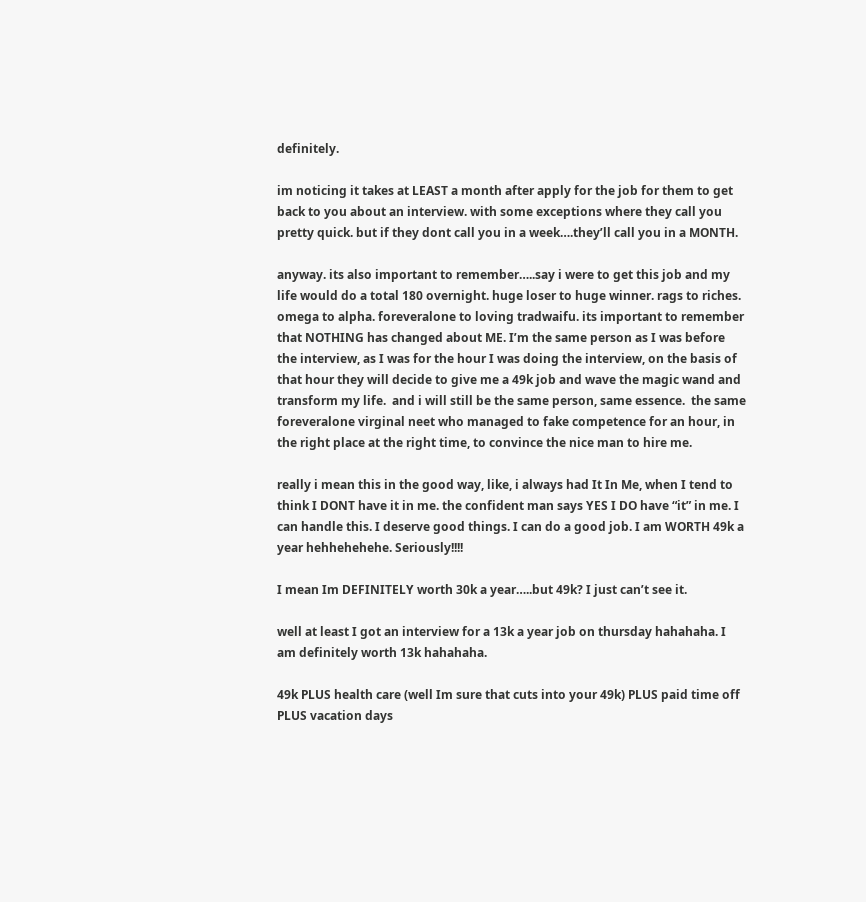definitely.

im noticing it takes at LEAST a month after apply for the job for them to get back to you about an interview. with some exceptions where they call you pretty quick. but if they dont call you in a week….they’ll call you in a MONTH.

anyway. its also important to remember…..say i were to get this job and my life would do a total 180 overnight. huge loser to huge winner. rags to riches. omega to alpha. foreveralone to loving tradwaifu. its important to remember that NOTHING has changed about ME. I’m the same person as I was before the interview, as I was for the hour I was doing the interview, on the basis of that hour they will decide to give me a 49k job and wave the magic wand and transform my life.  and i will still be the same person, same essence.  the same foreveralone virginal neet who managed to fake competence for an hour, in the right place at the right time, to convince the nice man to hire me.

really i mean this in the good way, like, i always had It In Me, when I tend to think I DONT have it in me. the confident man says YES I DO have “it” in me. I can handle this. I deserve good things. I can do a good job. I am WORTH 49k a year hehhehehehe. Seriously!!!!

I mean Im DEFINITELY worth 30k a year…..but 49k? I just can’t see it.

well at least I got an interview for a 13k a year job on thursday hahahaha. I am definitely worth 13k hahahaha.

49k PLUS health care (well Im sure that cuts into your 49k) PLUS paid time off PLUS vacation days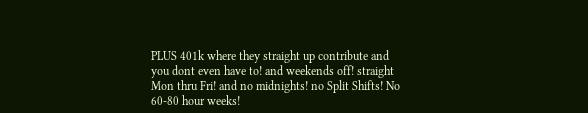PLUS 401k where they straight up contribute and you dont even have to! and weekends off! straight Mon thru Fri! and no midnights! no Split Shifts! No 60-80 hour weeks!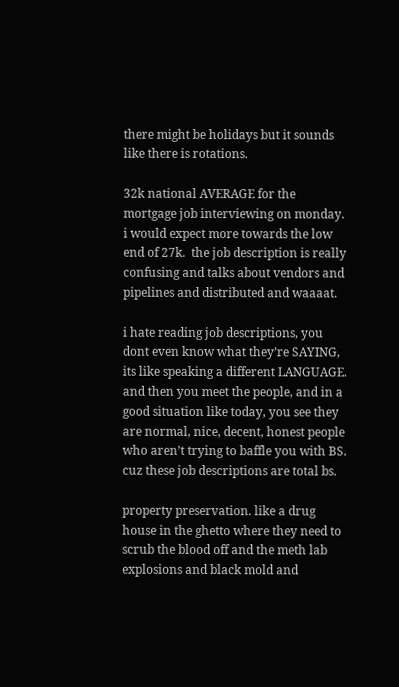there might be holidays but it sounds like there is rotations.

32k national AVERAGE for the mortgage job interviewing on monday. i would expect more towards the low end of 27k.  the job description is really confusing and talks about vendors and pipelines and distributed and waaaat.

i hate reading job descriptions, you dont even know what they’re SAYING, its like speaking a different LANGUAGE. and then you meet the people, and in a good situation like today, you see they are normal, nice, decent, honest people who aren’t trying to baffle you with BS. cuz these job descriptions are total bs.

property preservation. like a drug house in the ghetto where they need to scrub the blood off and the meth lab explosions and black mold and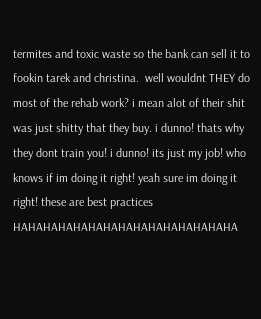termites and toxic waste so the bank can sell it to fookin tarek and christina.  well wouldnt THEY do most of the rehab work? i mean alot of their shit was just shitty that they buy. i dunno! thats why they dont train you! i dunno! its just my job! who knows if im doing it right! yeah sure im doing it right! these are best practices HAHAHAHAHAHAHAHAHAHAHAHAHAHAHA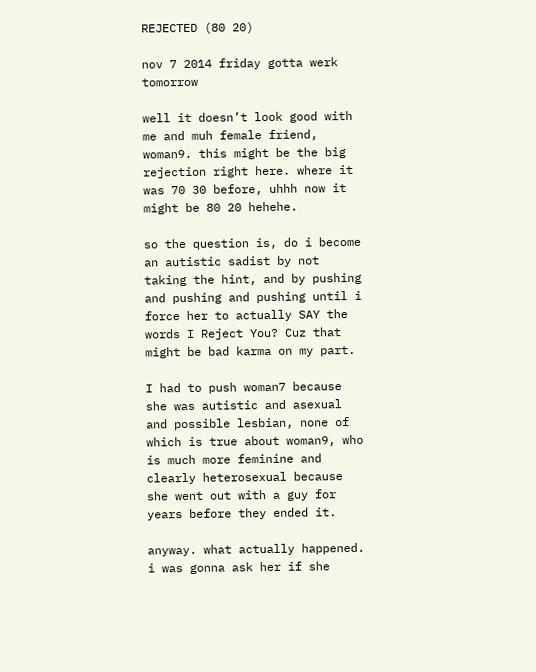REJECTED (80 20)

nov 7 2014 friday gotta werk tomorrow

well it doesn’t look good with me and muh female friend, woman9. this might be the big rejection right here. where it was 70 30 before, uhhh now it might be 80 20 hehehe.

so the question is, do i become an autistic sadist by not taking the hint, and by pushing and pushing and pushing until i force her to actually SAY the words I Reject You? Cuz that might be bad karma on my part.

I had to push woman7 because she was autistic and asexual and possible lesbian, none of which is true about woman9, who is much more feminine and clearly heterosexual because she went out with a guy for years before they ended it.

anyway. what actually happened. i was gonna ask her if she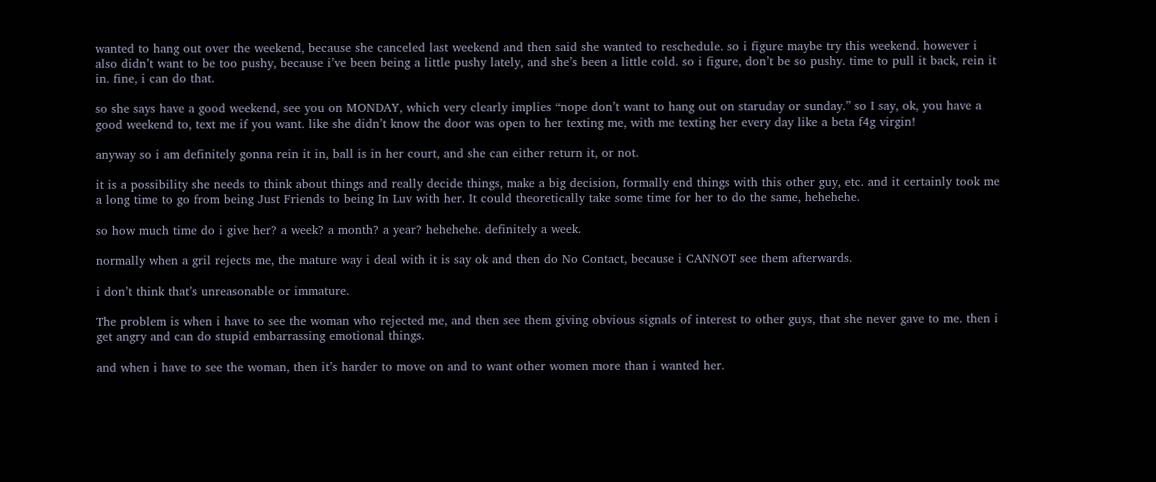wanted to hang out over the weekend, because she canceled last weekend and then said she wanted to reschedule. so i figure maybe try this weekend. however i also didn’t want to be too pushy, because i’ve been being a little pushy lately, and she’s been a little cold. so i figure, don’t be so pushy. time to pull it back, rein it in. fine, i can do that.

so she says have a good weekend, see you on MONDAY, which very clearly implies “nope don’t want to hang out on staruday or sunday.” so I say, ok, you have a good weekend to, text me if you want. like she didn’t know the door was open to her texting me, with me texting her every day like a beta f4g virgin!

anyway so i am definitely gonna rein it in, ball is in her court, and she can either return it, or not.

it is a possibility she needs to think about things and really decide things, make a big decision, formally end things with this other guy, etc. and it certainly took me a long time to go from being Just Friends to being In Luv with her. It could theoretically take some time for her to do the same, hehehehe.

so how much time do i give her? a week? a month? a year? hehehehe. definitely a week.

normally when a gril rejects me, the mature way i deal with it is say ok and then do No Contact, because i CANNOT see them afterwards.

i don’t think that’s unreasonable or immature.

The problem is when i have to see the woman who rejected me, and then see them giving obvious signals of interest to other guys, that she never gave to me. then i get angry and can do stupid embarrassing emotional things.

and when i have to see the woman, then it’s harder to move on and to want other women more than i wanted her.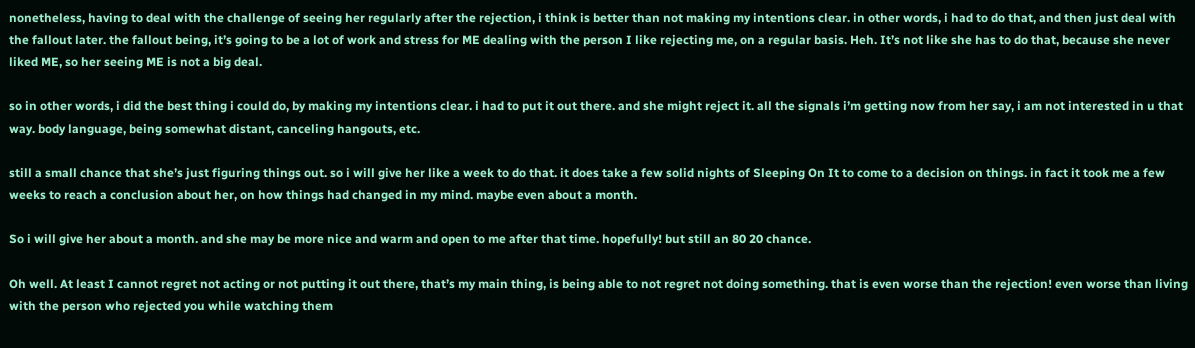nonetheless, having to deal with the challenge of seeing her regularly after the rejection, i think is better than not making my intentions clear. in other words, i had to do that, and then just deal with the fallout later. the fallout being, it’s going to be a lot of work and stress for ME dealing with the person I like rejecting me, on a regular basis. Heh. It’s not like she has to do that, because she never liked ME, so her seeing ME is not a big deal.

so in other words, i did the best thing i could do, by making my intentions clear. i had to put it out there. and she might reject it. all the signals i’m getting now from her say, i am not interested in u that way. body language, being somewhat distant, canceling hangouts, etc.

still a small chance that she’s just figuring things out. so i will give her like a week to do that. it does take a few solid nights of Sleeping On It to come to a decision on things. in fact it took me a few weeks to reach a conclusion about her, on how things had changed in my mind. maybe even about a month.

So i will give her about a month. and she may be more nice and warm and open to me after that time. hopefully! but still an 80 20 chance.

Oh well. At least I cannot regret not acting or not putting it out there, that’s my main thing, is being able to not regret not doing something. that is even worse than the rejection! even worse than living with the person who rejected you while watching them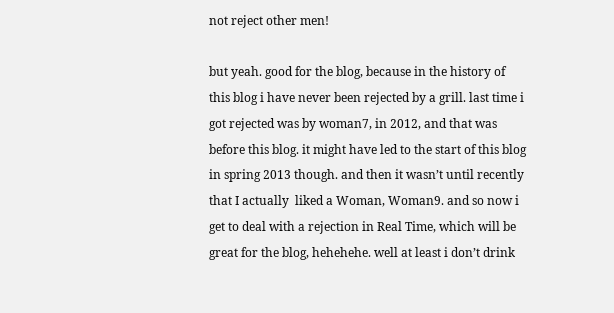not reject other men!

but yeah. good for the blog, because in the history of this blog i have never been rejected by a grill. last time i got rejected was by woman7, in 2012, and that was before this blog. it might have led to the start of this blog in spring 2013 though. and then it wasn’t until recently that I actually  liked a Woman, Woman9. and so now i get to deal with a rejection in Real Time, which will be great for the blog, hehehehe. well at least i don’t drink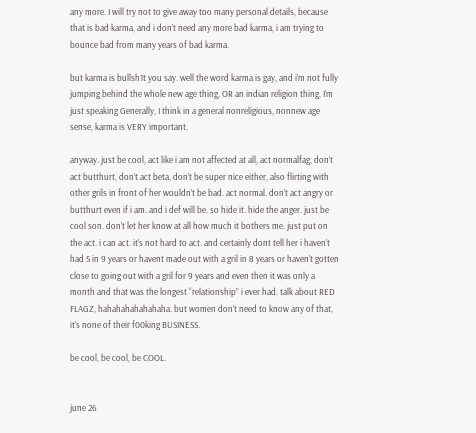any more. I will try not to give away too many personal details, because that is bad karma, and i don’t need any more bad karma, i am trying to bounce bad from many years of bad karma.

but karma is bullsh1t you say. well the word karma is gay, and i’m not fully jumping behind the whole new age thing, OR an indian religion thing, I’m just speaking Generally, I think in a general nonreligious, nonnew age sense, karma is VERY important.

anyway. just be cool, act like i am not affected at all, act normalfag, don’t act butthurt, don’t act beta, don’t be super nice either, also flirting with other grils in front of her wouldn’t be bad. act normal. don’t act angry or butthurt even if i am. and i def will be. so hide it. hide the anger. just be cool son. don’t let her know at all how much it bothers me. just put on the act. i can act. it’s not hard to act. and certainly dont tell her i haven’t had S in 9 years or havent made out with a gril in 8 years or haven’t gotten close to going out with a gril for 9 years and even then it was only a month and that was the longest “relationship” i ever had. talk about RED FLAGZ, hahahahahahahaha. but women don’t need to know any of that, it’s none of their f00king BUSINESS.

be cool, be cool, be COOL.


june 26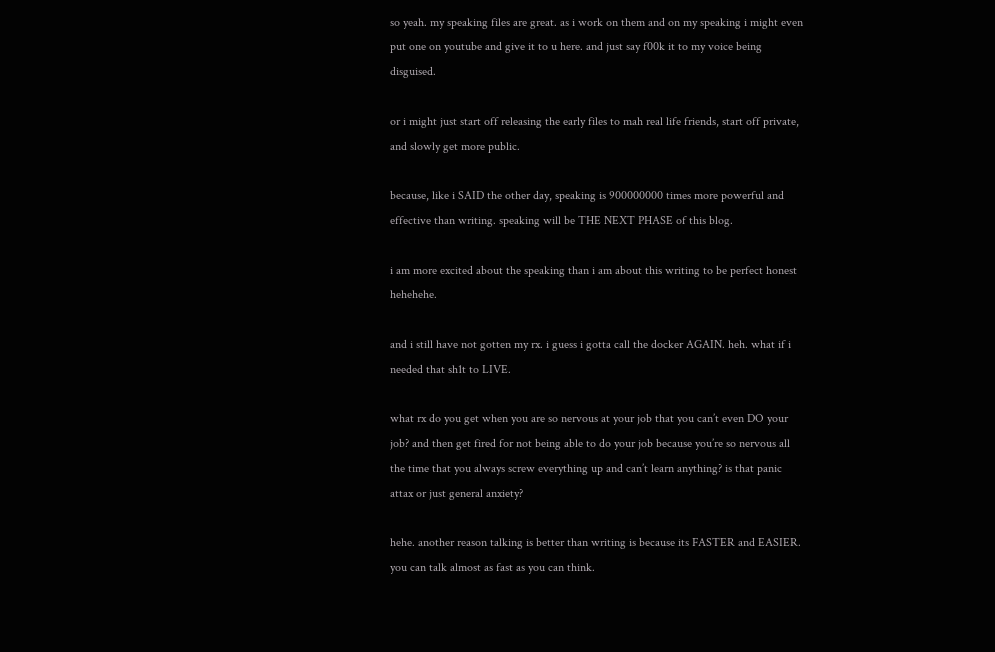so yeah. my speaking files are great. as i work on them and on my speaking i might even put one on youtube and give it to u here. and just say f00k it to my voice being disguised.

or i might just start off releasing the early files to mah real life friends, start off private, and slowly get more public.

because, like i SAID the other day, speaking is 900000000 times more powerful and effective than writing. speaking will be THE NEXT PHASE of this blog.

i am more excited about the speaking than i am about this writing to be perfect honest hehehehe.

and i still have not gotten my rx. i guess i gotta call the docker AGAIN. heh. what if i needed that sh1t to LIVE.

what rx do you get when you are so nervous at your job that you can’t even DO your job? and then get fired for not being able to do your job because you’re so nervous all the time that you always screw everything up and can’t learn anything? is that panic attax or just general anxiety?

hehe. another reason talking is better than writing is because its FASTER and EASIER. you can talk almost as fast as you can think.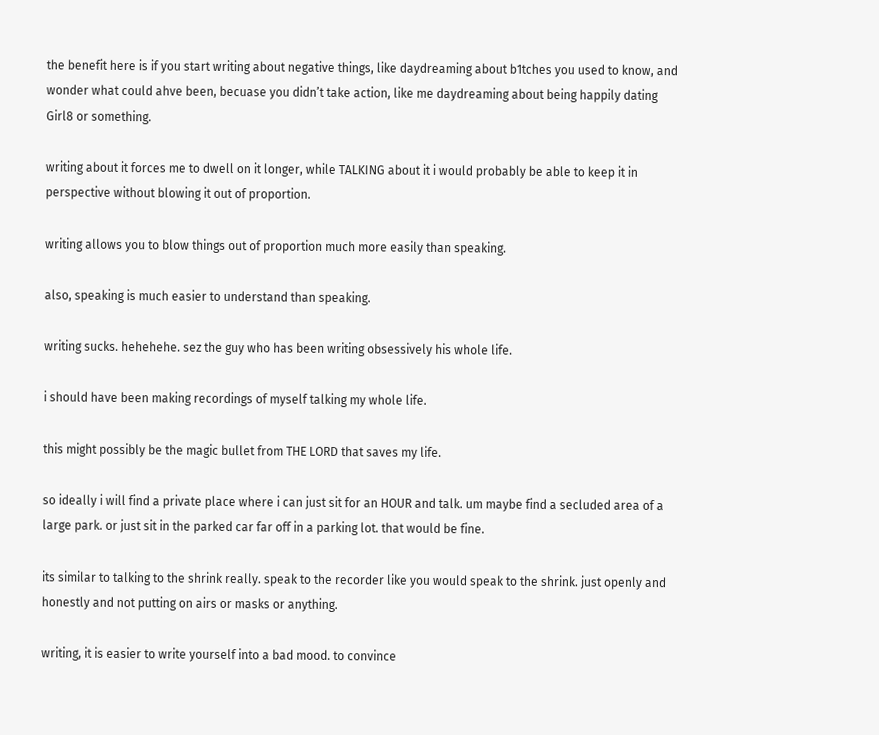the benefit here is if you start writing about negative things, like daydreaming about b1tches you used to know, and wonder what could ahve been, becuase you didn’t take action, like me daydreaming about being happily dating Girl8 or something.

writing about it forces me to dwell on it longer, while TALKING about it i would probably be able to keep it in perspective without blowing it out of proportion.

writing allows you to blow things out of proportion much more easily than speaking.

also, speaking is much easier to understand than speaking.

writing sucks. hehehehe. sez the guy who has been writing obsessively his whole life.

i should have been making recordings of myself talking my whole life.

this might possibly be the magic bullet from THE LORD that saves my life.

so ideally i will find a private place where i can just sit for an HOUR and talk. um maybe find a secluded area of a large park. or just sit in the parked car far off in a parking lot. that would be fine.

its similar to talking to the shrink really. speak to the recorder like you would speak to the shrink. just openly and honestly and not putting on airs or masks or anything.

writing, it is easier to write yourself into a bad mood. to convince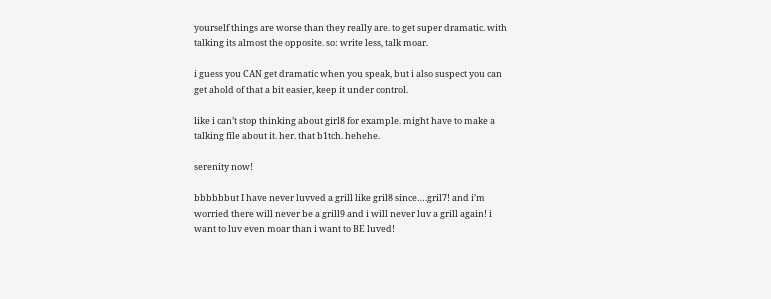yourself things are worse than they really are. to get super dramatic. with talking its almost the opposite. so: write less, talk moar.

i guess you CAN get dramatic when you speak, but i also suspect you can get ahold of that a bit easier, keep it under control.

like i can’t stop thinking about girl8 for example. might have to make a talking file about it. her. that b1tch. hehehe.

serenity now!

bbbbbbut I have never luvved a grill like gril8 since….gril7! and i’m worried there will never be a grill9 and i will never luv a grill again! i want to luv even moar than i want to BE luved!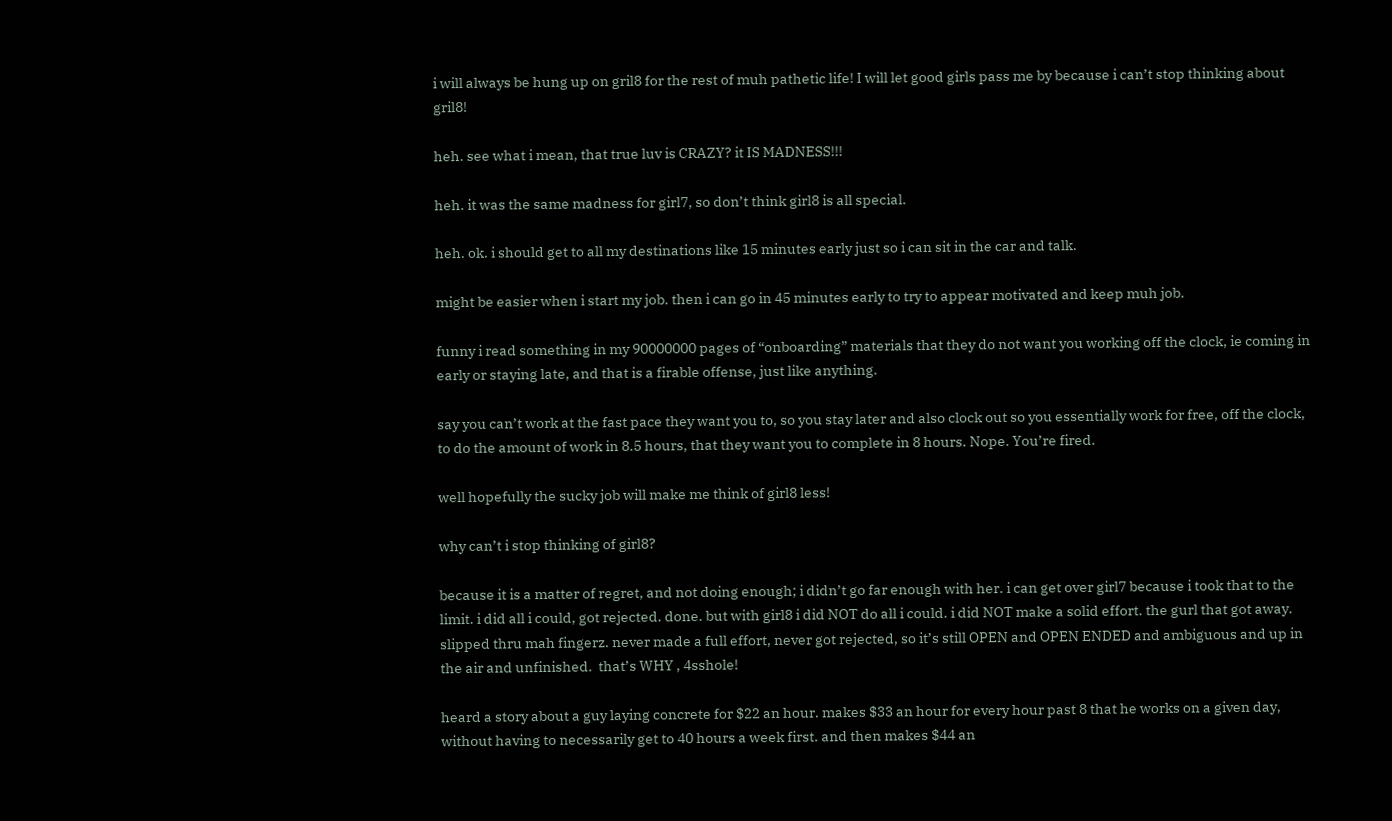i will always be hung up on gril8 for the rest of muh pathetic life! I will let good girls pass me by because i can’t stop thinking about gril8!

heh. see what i mean, that true luv is CRAZY? it IS MADNESS!!!

heh. it was the same madness for girl7, so don’t think girl8 is all special.

heh. ok. i should get to all my destinations like 15 minutes early just so i can sit in the car and talk.

might be easier when i start my job. then i can go in 45 minutes early to try to appear motivated and keep muh job.

funny i read something in my 90000000 pages of “onboarding” materials that they do not want you working off the clock, ie coming in early or staying late, and that is a firable offense, just like anything.

say you can’t work at the fast pace they want you to, so you stay later and also clock out so you essentially work for free, off the clock, to do the amount of work in 8.5 hours, that they want you to complete in 8 hours. Nope. You’re fired.

well hopefully the sucky job will make me think of girl8 less!

why can’t i stop thinking of girl8?

because it is a matter of regret, and not doing enough; i didn’t go far enough with her. i can get over girl7 because i took that to the limit. i did all i could, got rejected. done. but with girl8 i did NOT do all i could. i did NOT make a solid effort. the gurl that got away. slipped thru mah fingerz. never made a full effort, never got rejected, so it’s still OPEN and OPEN ENDED and ambiguous and up in the air and unfinished.  that’s WHY , 4sshole!

heard a story about a guy laying concrete for $22 an hour. makes $33 an hour for every hour past 8 that he works on a given day, without having to necessarily get to 40 hours a week first. and then makes $44 an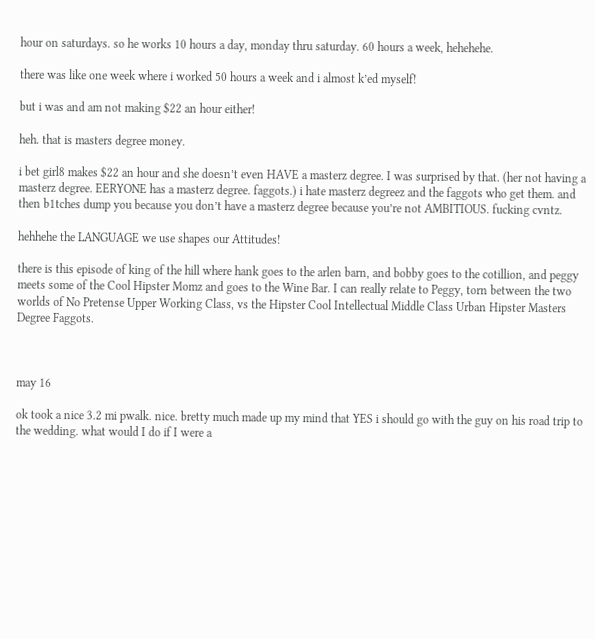hour on saturdays. so he works 10 hours a day, monday thru saturday. 60 hours a week, hehehehe.

there was like one week where i worked 50 hours a week and i almost k’ed myself!

but i was and am not making $22 an hour either!

heh. that is masters degree money.

i bet girl8 makes $22 an hour and she doesn’t even HAVE a masterz degree. I was surprised by that. (her not having a masterz degree. EERYONE has a masterz degree. faggots.) i hate masterz degreez and the faggots who get them. and then b1tches dump you because you don’t have a masterz degree because you’re not AMBITIOUS. fucking cvntz.

hehhehe the LANGUAGE we use shapes our Attitudes!

there is this episode of king of the hill where hank goes to the arlen barn, and bobby goes to the cotillion, and peggy meets some of the Cool Hipster Momz and goes to the Wine Bar. I can really relate to Peggy, torn between the two worlds of No Pretense Upper Working Class, vs the Hipster Cool Intellectual Middle Class Urban Hipster Masters Degree Faggots.



may 16

ok took a nice 3.2 mi pwalk. nice. bretty much made up my mind that YES i should go with the guy on his road trip to the wedding. what would I do if I were a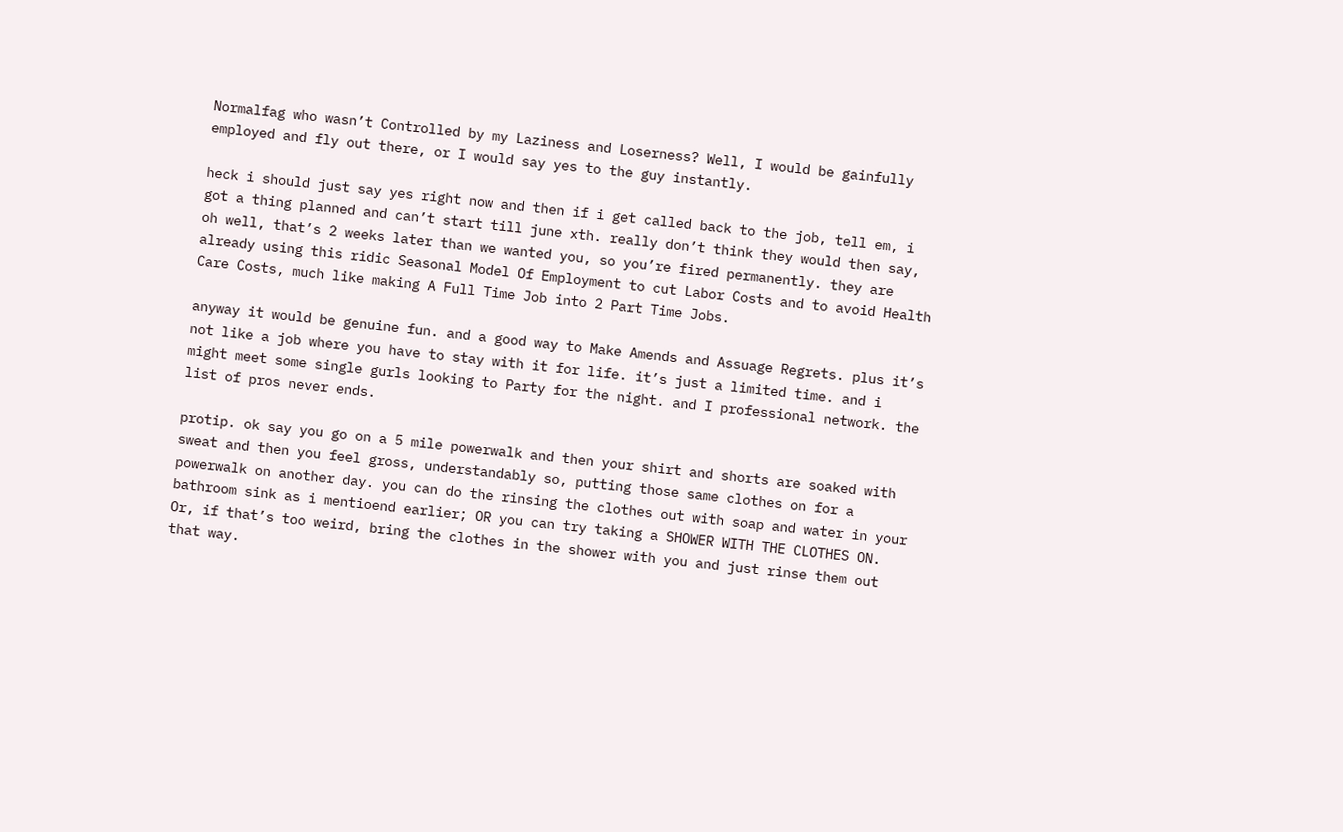Normalfag who wasn’t Controlled by my Laziness and Loserness? Well, I would be gainfully employed and fly out there, or I would say yes to the guy instantly.

heck i should just say yes right now and then if i get called back to the job, tell em, i got a thing planned and can’t start till june xth. really don’t think they would then say, oh well, that’s 2 weeks later than we wanted you, so you’re fired permanently. they are already using this ridic Seasonal Model Of Employment to cut Labor Costs and to avoid Health Care Costs, much like making A Full Time Job into 2 Part Time Jobs.

anyway it would be genuine fun. and a good way to Make Amends and Assuage Regrets. plus it’s not like a job where you have to stay with it for life. it’s just a limited time. and i might meet some single gurls looking to Party for the night. and I professional network. the list of pros never ends.

protip. ok say you go on a 5 mile powerwalk and then your shirt and shorts are soaked with sweat and then you feel gross, understandably so, putting those same clothes on for a powerwalk on another day. you can do the rinsing the clothes out with soap and water in your bathroom sink as i mentioend earlier; OR you can try taking a SHOWER WITH THE CLOTHES ON. Or, if that’s too weird, bring the clothes in the shower with you and just rinse them out that way.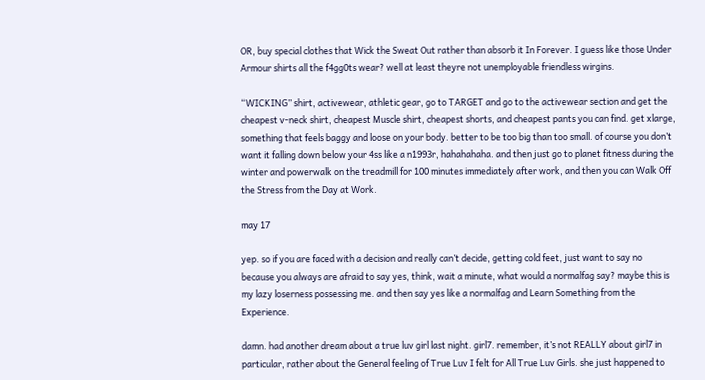OR, buy special clothes that Wick the Sweat Out rather than absorb it In Forever. I guess like those Under Armour shirts all the f4gg0ts wear? well at least theyre not unemployable friendless wirgins.

“WICKING” shirt, activewear, athletic gear, go to TARGET and go to the activewear section and get the cheapest v-neck shirt, cheapest Muscle shirt, cheapest shorts, and cheapest pants you can find. get xlarge, something that feels baggy and loose on your body. better to be too big than too small. of course you don’t want it falling down below your 4ss like a n1993r, hahahahaha. and then just go to planet fitness during the winter and powerwalk on the treadmill for 100 minutes immediately after work, and then you can Walk Off the Stress from the Day at Work.

may 17

yep. so if you are faced with a decision and really can’t decide, getting cold feet, just want to say no because you always are afraid to say yes, think, wait a minute, what would a normalfag say? maybe this is my lazy loserness possessing me. and then say yes like a normalfag and Learn Something from the Experience.

damn. had another dream about a true luv girl last night. girl7. remember, it’s not REALLY about girl7 in particular, rather about the General feeling of True Luv I felt for All True Luv Girls. she just happened to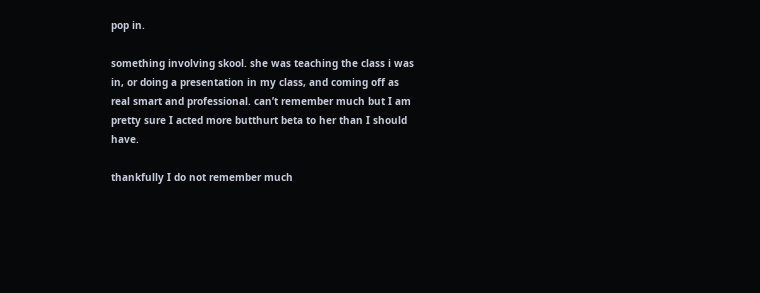pop in.

something involving skool. she was teaching the class i was in, or doing a presentation in my class, and coming off as real smart and professional. can’t remember much but I am pretty sure I acted more butthurt beta to her than I should have.

thankfully I do not remember much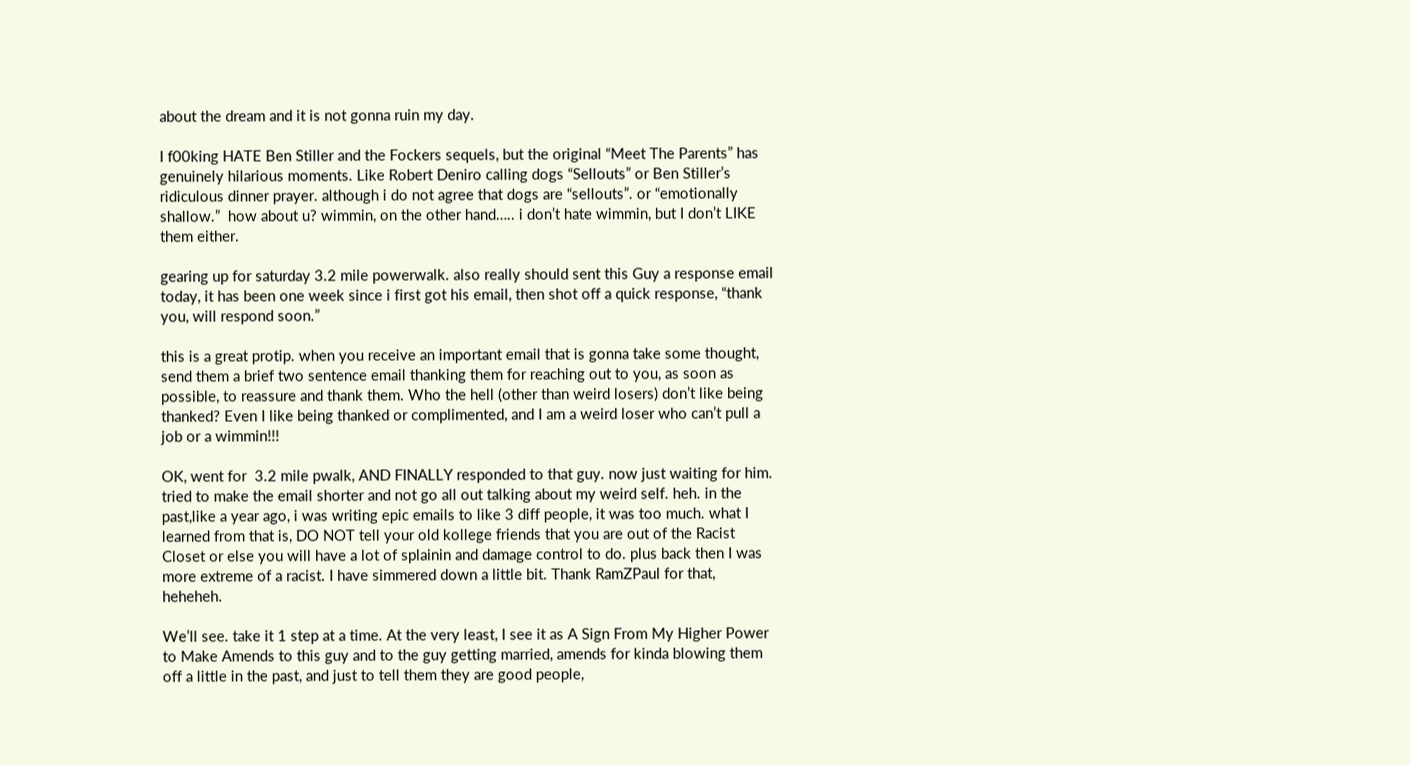about the dream and it is not gonna ruin my day.

I f00king HATE Ben Stiller and the Fockers sequels, but the original “Meet The Parents” has genuinely hilarious moments. Like Robert Deniro calling dogs “Sellouts” or Ben Stiller’s ridiculous dinner prayer. although i do not agree that dogs are “sellouts”. or “emotionally shallow.”  how about u? wimmin, on the other hand….. i don’t hate wimmin, but I don’t LIKE them either.

gearing up for saturday 3.2 mile powerwalk. also really should sent this Guy a response email today, it has been one week since i first got his email, then shot off a quick response, “thank you, will respond soon.”

this is a great protip. when you receive an important email that is gonna take some thought, send them a brief two sentence email thanking them for reaching out to you, as soon as possible, to reassure and thank them. Who the hell (other than weird losers) don’t like being thanked? Even I like being thanked or complimented, and I am a weird loser who can’t pull a job or a wimmin!!!

OK, went for  3.2 mile pwalk, AND FINALLY responded to that guy. now just waiting for him. tried to make the email shorter and not go all out talking about my weird self. heh. in the past,like a year ago, i was writing epic emails to like 3 diff people, it was too much. what I learned from that is, DO NOT tell your old kollege friends that you are out of the Racist Closet or else you will have a lot of splainin and damage control to do. plus back then I was more extreme of a racist. I have simmered down a little bit. Thank RamZPaul for that, heheheh.

We’ll see. take it 1 step at a time. At the very least, I see it as A Sign From My Higher Power to Make Amends to this guy and to the guy getting married, amends for kinda blowing them off a little in the past, and just to tell them they are good people,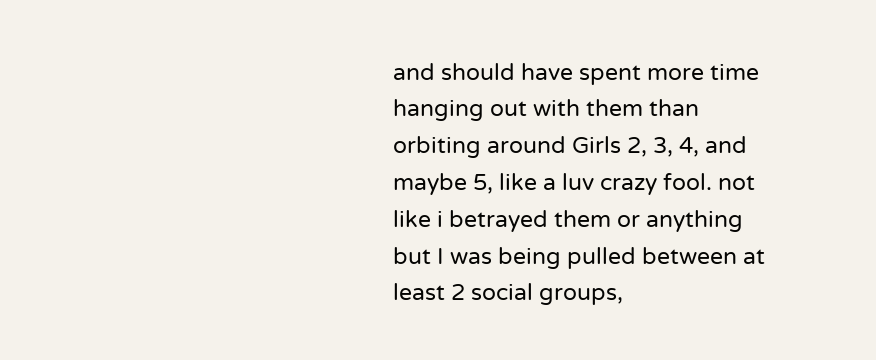and should have spent more time hanging out with them than orbiting around Girls 2, 3, 4, and maybe 5, like a luv crazy fool. not like i betrayed them or anything but I was being pulled between at least 2 social groups,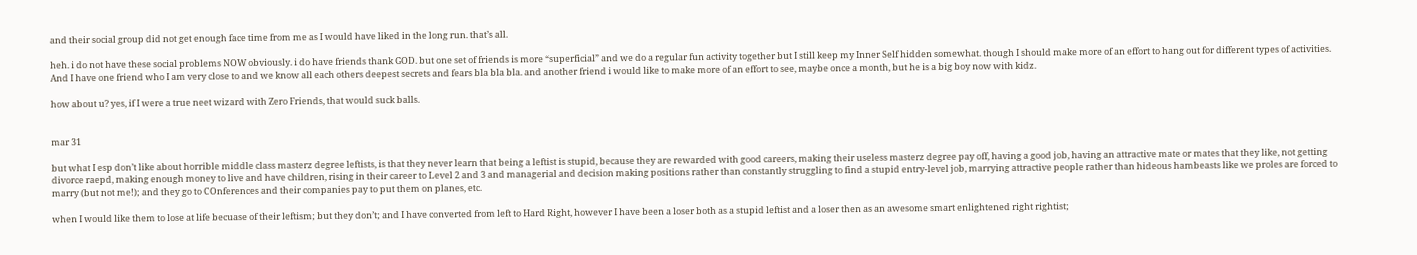and their social group did not get enough face time from me as I would have liked in the long run. that’s all.

heh. i do not have these social problems NOW obviously. i do have friends thank GOD. but one set of friends is more “superficial” and we do a regular fun activity together but I still keep my Inner Self hidden somewhat. though I should make more of an effort to hang out for different types of activities. And I have one friend who I am very close to and we know all each others deepest secrets and fears bla bla bla. and another friend i would like to make more of an effort to see, maybe once a month, but he is a big boy now with kidz.

how about u? yes, if I were a true neet wizard with Zero Friends, that would suck balls.


mar 31

but what I esp don’t like about horrible middle class masterz degree leftists, is that they never learn that being a leftist is stupid, because they are rewarded with good careers, making their useless masterz degree pay off, having a good job, having an attractive mate or mates that they like, not getting divorce raepd, making enough money to live and have children, rising in their career to Level 2 and 3 and managerial and decision making positions rather than constantly struggling to find a stupid entry-level job, marrying attractive people rather than hideous hambeasts like we proles are forced to marry (but not me!); and they go to COnferences and their companies pay to put them on planes, etc.

when I would like them to lose at life becuase of their leftism; but they don’t; and I have converted from left to Hard Right, however I have been a loser both as a stupid leftist and a loser then as an awesome smart enlightened right rightist;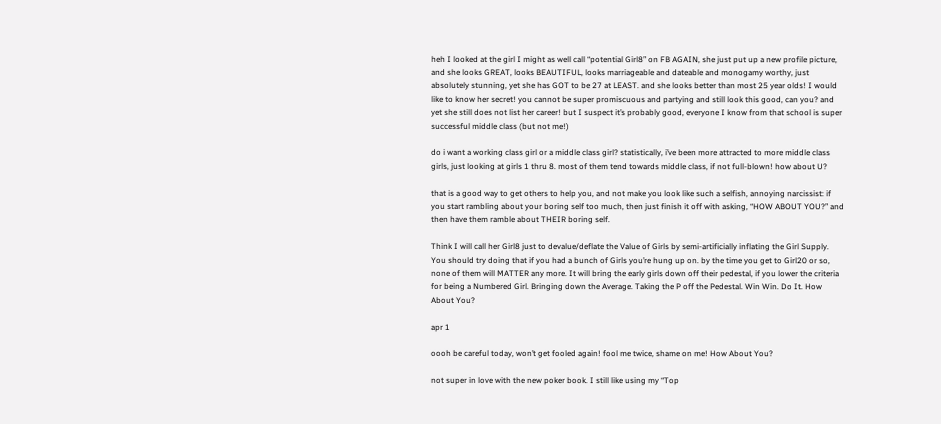heh I looked at the girl I might as well call “potential Girl8” on FB AGAIN, she just put up a new profile picture, and she looks GREAT, looks BEAUTIFUL, looks marriageable and dateable and monogamy worthy, just absolutely stunning, yet she has GOT to be 27 at LEAST. and she looks better than most 25 year olds! I would like to know her secret! you cannot be super promiscuous and partying and still look this good, can you? and yet she still does not list her career! but I suspect it’s probably good, everyone I know from that school is super successful middle class (but not me!)

do i want a working class girl or a middle class girl? statistically, i’ve been more attracted to more middle class girls, just looking at girls 1 thru 8. most of them tend towards middle class, if not full-blown! how about U?

that is a good way to get others to help you, and not make you look like such a selfish, annoying narcissist: if you start rambling about your boring self too much, then just finish it off with asking, “HOW ABOUT YOU?” and then have them ramble about THEIR boring self.

Think I will call her Girl8 just to devalue/deflate the Value of Girls by semi-artificially inflating the Girl Supply.  You should try doing that if you had a bunch of Girls you’re hung up on. by the time you get to Girl20 or so, none of them will MATTER any more. It will bring the early girls down off their pedestal, if you lower the criteria for being a Numbered Girl. Bringing down the Average. Taking the P off the Pedestal. Win Win. Do It. How About You?

apr 1

oooh be careful today, won’t get fooled again! fool me twice, shame on me! How About You?

not super in love with the new poker book. I still like using my “Top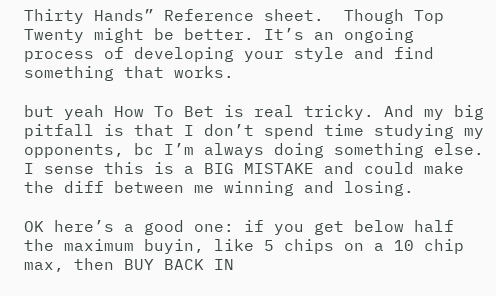Thirty Hands” Reference sheet.  Though Top Twenty might be better. It’s an ongoing process of developing your style and find something that works.

but yeah How To Bet is real tricky. And my big pitfall is that I don’t spend time studying my opponents, bc I’m always doing something else. I sense this is a BIG MISTAKE and could make the diff between me winning and losing.

OK here’s a good one: if you get below half the maximum buyin, like 5 chips on a 10 chip max, then BUY BACK IN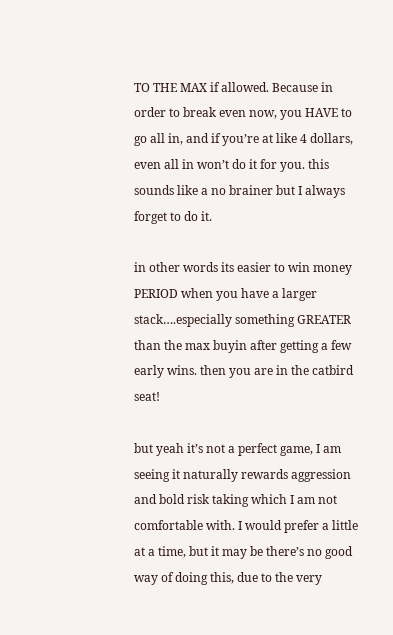TO THE MAX if allowed. Because in order to break even now, you HAVE to go all in, and if you’re at like 4 dollars, even all in won’t do it for you. this sounds like a no brainer but I always forget to do it.

in other words its easier to win money PERIOD when you have a larger stack….especially something GREATER than the max buyin after getting a few early wins. then you are in the catbird seat!

but yeah it’s not a perfect game, I am seeing it naturally rewards aggression and bold risk taking which I am not comfortable with. I would prefer a little at a time, but it may be there’s no good way of doing this, due to the very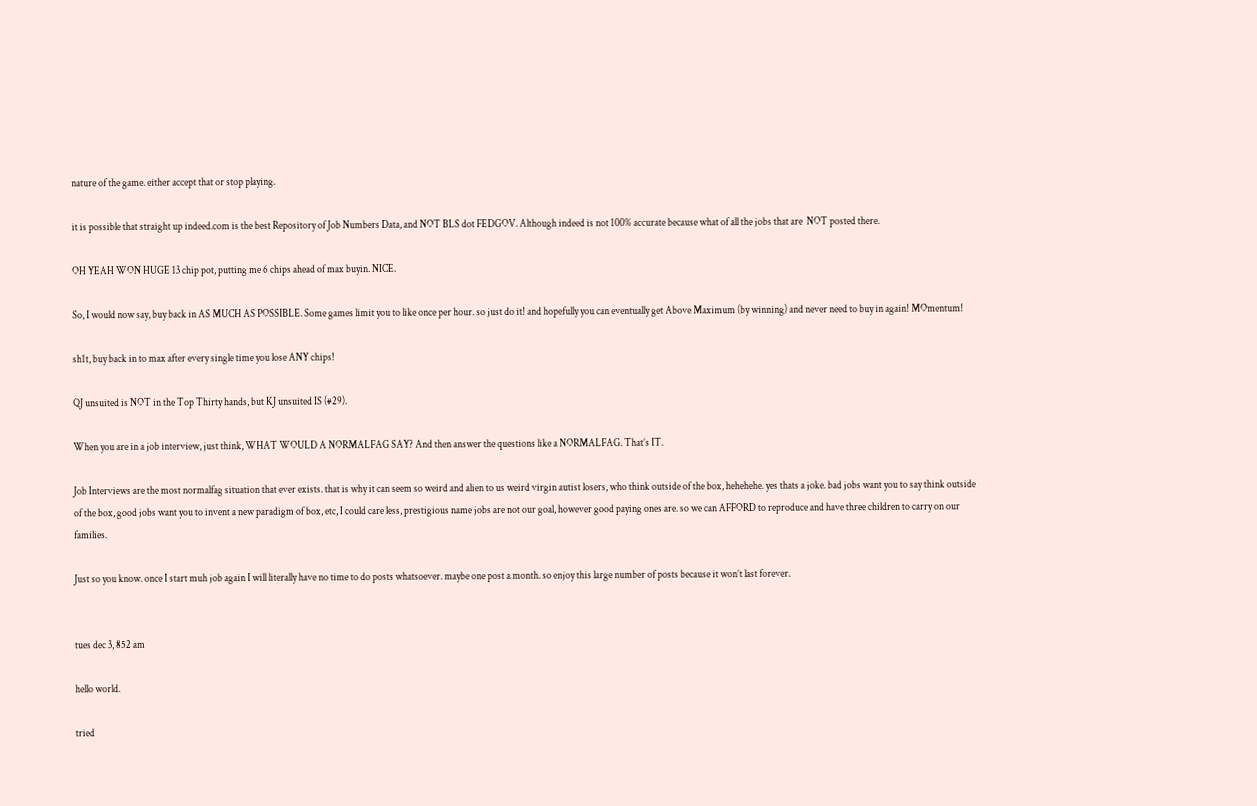nature of the game. either accept that or stop playing.

it is possible that straight up indeed.com is the best Repository of Job Numbers Data, and NOT BLS dot FEDGOV. Although indeed is not 100% accurate because what of all the jobs that are  NOT posted there.

OH YEAH WON HUGE 13 chip pot, putting me 6 chips ahead of max buyin. NICE.

So, I would now say, buy back in AS MUCH AS POSSIBLE. Some games limit you to like once per hour. so just do it! and hopefully you can eventually get Above Maximum (by winning) and never need to buy in again! MOmentum!

sh1t, buy back in to max after every single time you lose ANY chips!

QJ unsuited is NOT in the Top Thirty hands, but KJ unsuited IS (#29).

When you are in a job interview, just think, WHAT WOULD A NORMALFAG SAY? And then answer the questions like a NORMALFAG. That’s IT.

Job Interviews are the most normalfag situation that ever exists. that is why it can seem so weird and alien to us weird virgin autist losers, who think outside of the box, hehehehe. yes thats a joke. bad jobs want you to say think outside of the box, good jobs want you to invent a new paradigm of box, etc, I could care less, prestigious name jobs are not our goal, however good paying ones are. so we can AFFORD to reproduce and have three children to carry on our families.

Just so you know. once I start muh job again I will literally have no time to do posts whatsoever. maybe one post a month. so enjoy this large number of posts because it won’t last forever.


tues dec 3, 852 am

hello world.

tried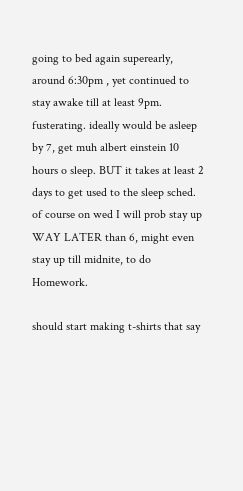going to bed again superearly, around 6:30pm , yet continued to stay awake till at least 9pm. fusterating. ideally would be asleep by 7, get muh albert einstein 10 hours o sleep. BUT it takes at least 2 days to get used to the sleep sched. of course on wed I will prob stay up WAY LATER than 6, might even stay up till midnite, to do Homework.

should start making t-shirts that say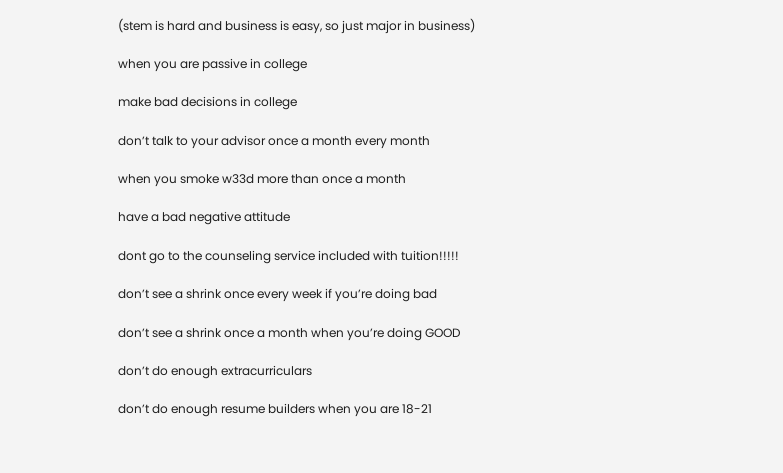(stem is hard and business is easy, so just major in business)

when you are passive in college

make bad decisions in college

don’t talk to your advisor once a month every month

when you smoke w33d more than once a month

have a bad negative attitude

dont go to the counseling service included with tuition!!!!!

don’t see a shrink once every week if you’re doing bad

don’t see a shrink once a month when you’re doing GOOD

don’t do enough extracurriculars

don’t do enough resume builders when you are 18-21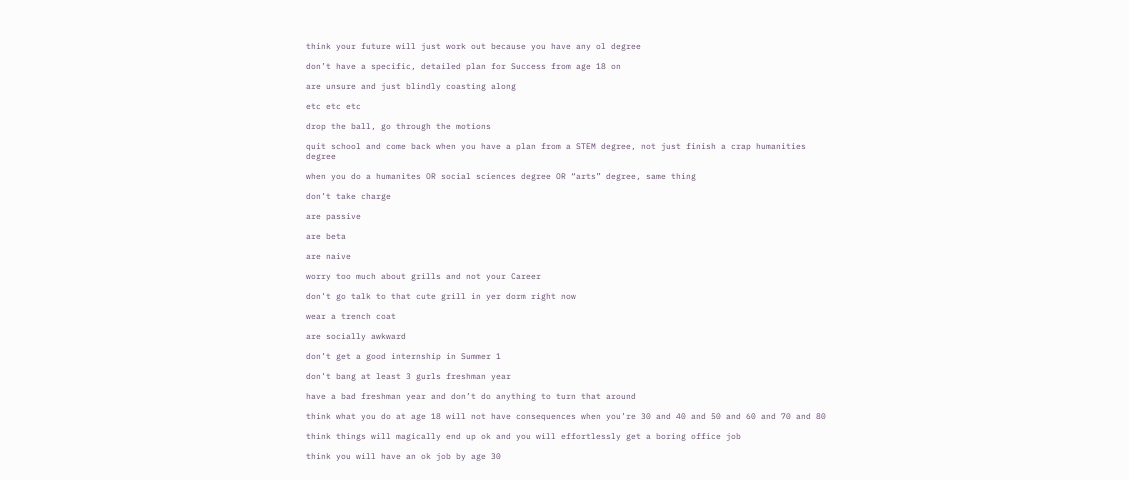think your future will just work out because you have any ol degree

don’t have a specific, detailed plan for Success from age 18 on

are unsure and just blindly coasting along

etc etc etc

drop the ball, go through the motions

quit school and come back when you have a plan from a STEM degree, not just finish a crap humanities degree

when you do a humanites OR social sciences degree OR “arts” degree, same thing

don’t take charge

are passive

are beta

are naive

worry too much about grills and not your Career

don’t go talk to that cute grill in yer dorm right now

wear a trench coat

are socially awkward

don’t get a good internship in Summer 1

don’t bang at least 3 gurls freshman year

have a bad freshman year and don’t do anything to turn that around

think what you do at age 18 will not have consequences when you’re 30 and 40 and 50 and 60 and 70 and 80

think things will magically end up ok and you will effortlessly get a boring office job

think you will have an ok job by age 30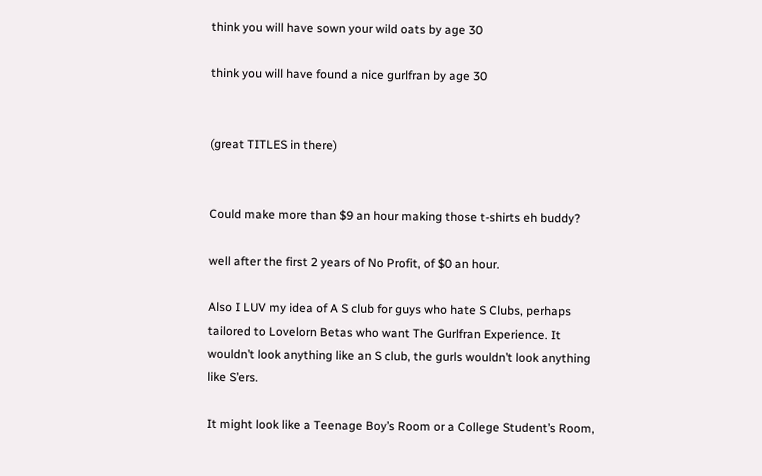think you will have sown your wild oats by age 30

think you will have found a nice gurlfran by age 30


(great TITLES in there)


Could make more than $9 an hour making those t-shirts eh buddy?

well after the first 2 years of No Profit, of $0 an hour.

Also I LUV my idea of A S club for guys who hate S Clubs, perhaps tailored to Lovelorn Betas who want The Gurlfran Experience. It wouldn’t look anything like an S club, the gurls wouldn’t look anything like S’ers.

It might look like a Teenage Boy’s Room or a College Student’s Room,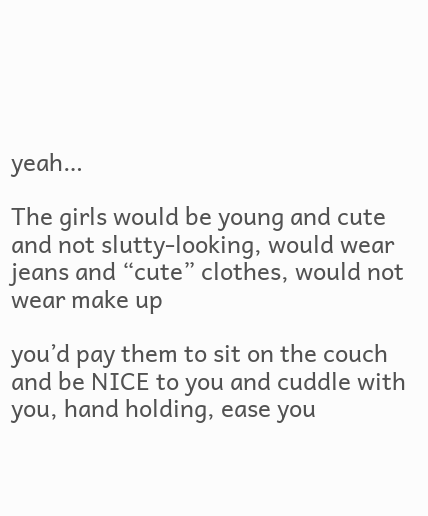yeah…

The girls would be young and cute and not slutty-looking, would wear jeans and “cute” clothes, would not wear make up

you’d pay them to sit on the couch and be NICE to you and cuddle with you, hand holding, ease you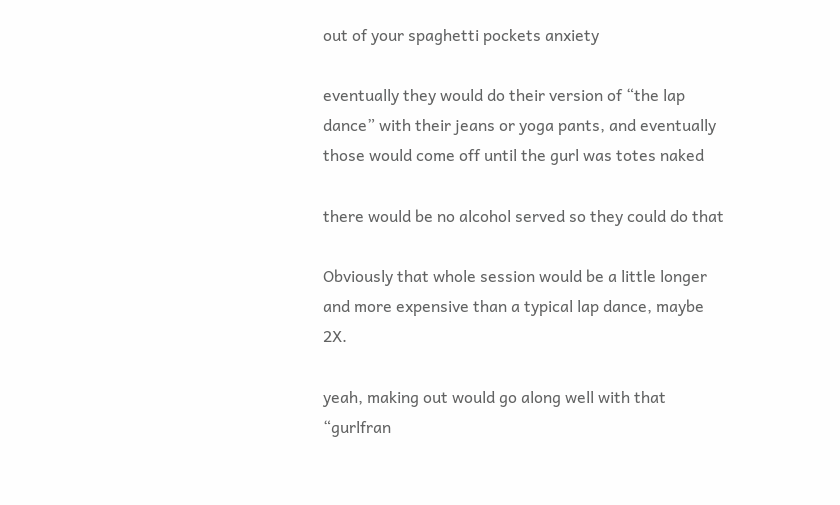out of your spaghetti pockets anxiety

eventually they would do their version of “the lap dance” with their jeans or yoga pants, and eventually those would come off until the gurl was totes naked

there would be no alcohol served so they could do that

Obviously that whole session would be a little longer and more expensive than a typical lap dance, maybe 2X.

yeah, making out would go along well with that “gurlfran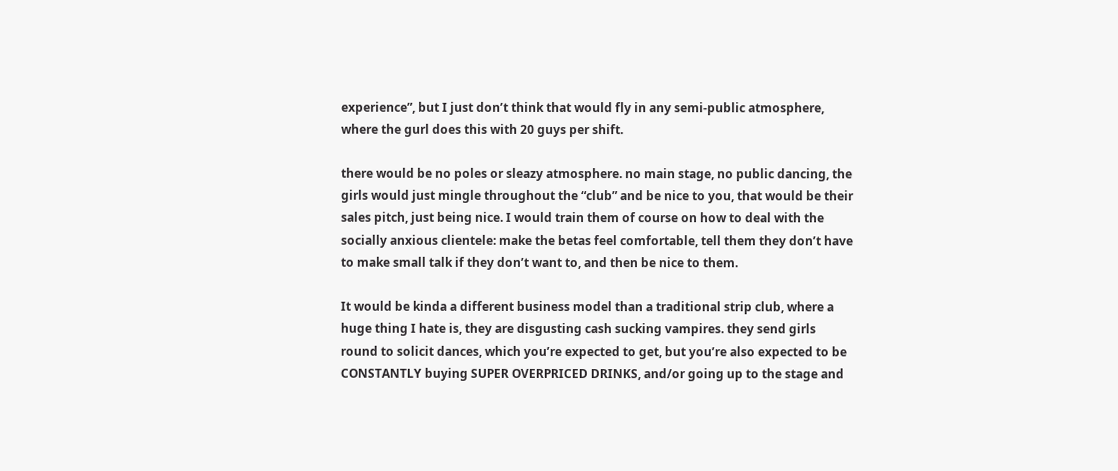experience”, but I just don’t think that would fly in any semi-public atmosphere, where the gurl does this with 20 guys per shift.

there would be no poles or sleazy atmosphere. no main stage, no public dancing, the girls would just mingle throughout the “club” and be nice to you, that would be their sales pitch, just being nice. I would train them of course on how to deal with the socially anxious clientele: make the betas feel comfortable, tell them they don’t have to make small talk if they don’t want to, and then be nice to them.

It would be kinda a different business model than a traditional strip club, where a huge thing I hate is, they are disgusting cash sucking vampires. they send girls round to solicit dances, which you’re expected to get, but you’re also expected to be CONSTANTLY buying SUPER OVERPRICED DRINKS, and/or going up to the stage and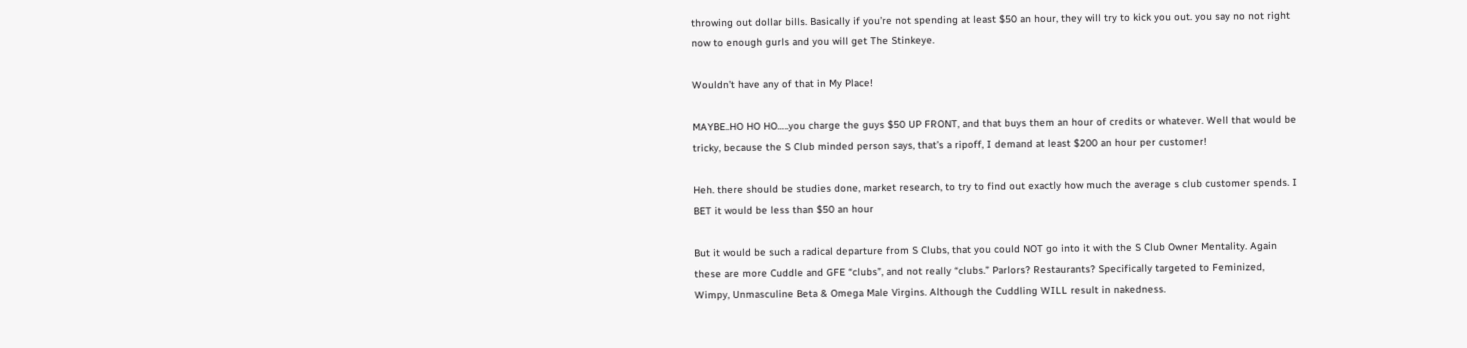throwing out dollar bills. Basically if you’re not spending at least $50 an hour, they will try to kick you out. you say no not right now to enough gurls and you will get The Stinkeye.

Wouldn’t have any of that in My Place!

MAYBE..HO HO HO…..you charge the guys $50 UP FRONT, and that buys them an hour of credits or whatever. Well that would be tricky, because the S Club minded person says, that’s a ripoff, I demand at least $200 an hour per customer!

Heh. there should be studies done, market research, to try to find out exactly how much the average s club customer spends. I BET it would be less than $50 an hour

But it would be such a radical departure from S Clubs, that you could NOT go into it with the S Club Owner Mentality. Again these are more Cuddle and GFE “clubs”, and not really “clubs.” Parlors? Restaurants? Specifically targeted to Feminized, Wimpy, Unmasculine Beta & Omega Male Virgins. Although the Cuddling WILL result in nakedness.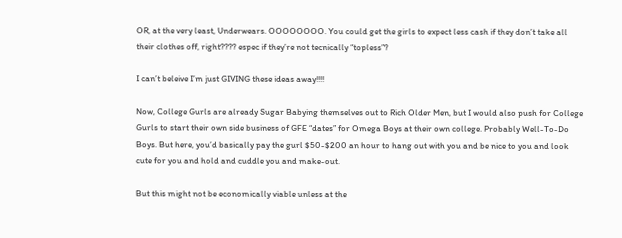OR, at the very least, Underwears. OOOOOOOO. You could get the girls to expect less cash if they don’t take all their clothes off, right???? espec if they’re not tecnically “topless”?

I can’t beleive I’m just GIVING these ideas away!!!!

Now, College Gurls are already Sugar Babying themselves out to Rich Older Men, but I would also push for College Gurls to start their own side business of GFE “dates” for Omega Boys at their own college. Probably Well-To-Do Boys. But here, you’d basically pay the gurl $50-$200 an hour to hang out with you and be nice to you and look cute for you and hold and cuddle you and make-out.

But this might not be economically viable unless at the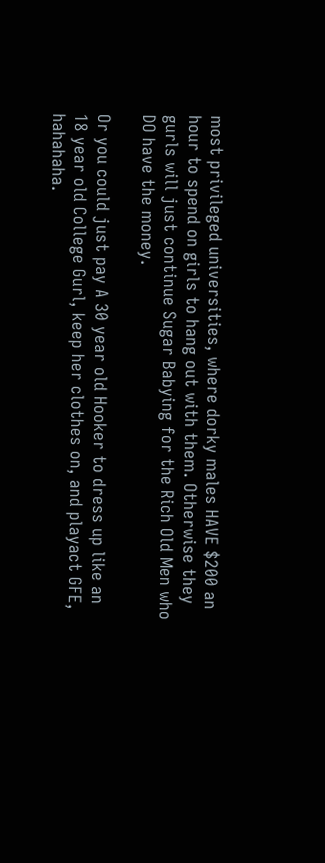most privileged universities, where dorky males HAVE $200 an hour to spend on girls to hang out with them. Otherwise they gurls will just continue Sugar Babying for the Rich Old Men who DO have the money.

Or you could just pay A 30 year old Hooker to dress up like an 18 year old College Gurl, keep her clothes on, and playact GFE, hahahaha.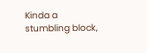Kinda a stumbling block,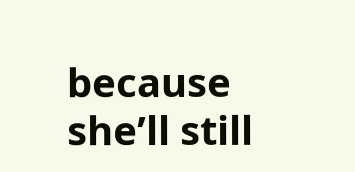because she’ll still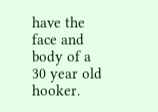have the face and body of a 30 year old hooker.